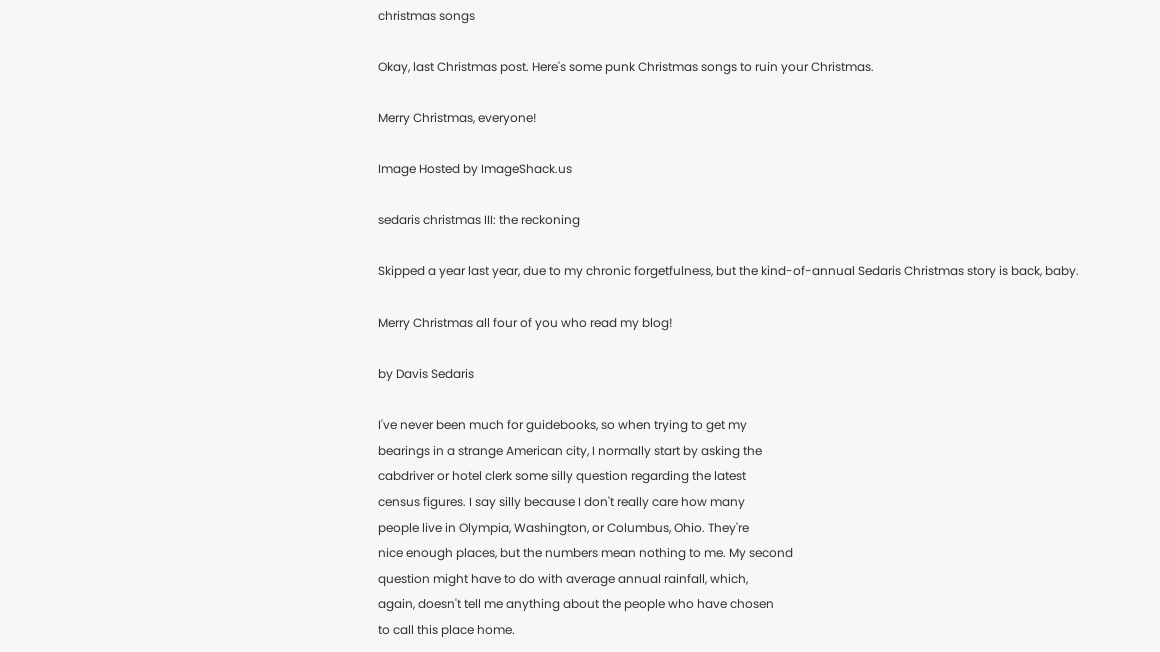christmas songs

Okay, last Christmas post. Here's some punk Christmas songs to ruin your Christmas.

Merry Christmas, everyone!

Image Hosted by ImageShack.us

sedaris christmas III: the reckoning

Skipped a year last year, due to my chronic forgetfulness, but the kind-of-annual Sedaris Christmas story is back, baby.

Merry Christmas all four of you who read my blog!

by Davis Sedaris

I've never been much for guidebooks, so when trying to get my
bearings in a strange American city, I normally start by asking the
cabdriver or hotel clerk some silly question regarding the latest
census figures. I say silly because I don't really care how many
people live in Olympia, Washington, or Columbus, Ohio. They're
nice enough places, but the numbers mean nothing to me. My second
question might have to do with average annual rainfall, which,
again, doesn't tell me anything about the people who have chosen
to call this place home.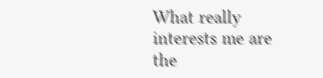What really interests me are the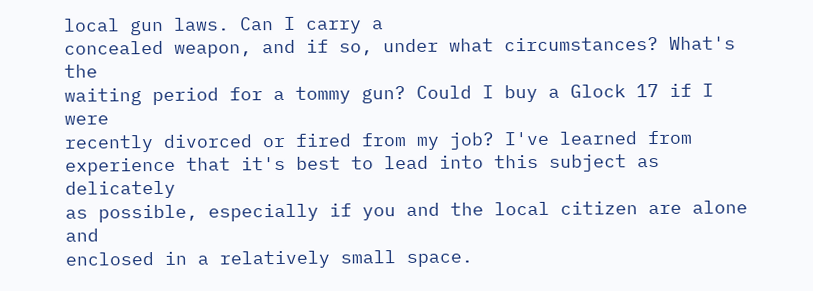local gun laws. Can I carry a
concealed weapon, and if so, under what circumstances? What's the
waiting period for a tommy gun? Could I buy a Glock 17 if I were
recently divorced or fired from my job? I've learned from
experience that it's best to lead into this subject as delicately
as possible, especially if you and the local citizen are alone and
enclosed in a relatively small space.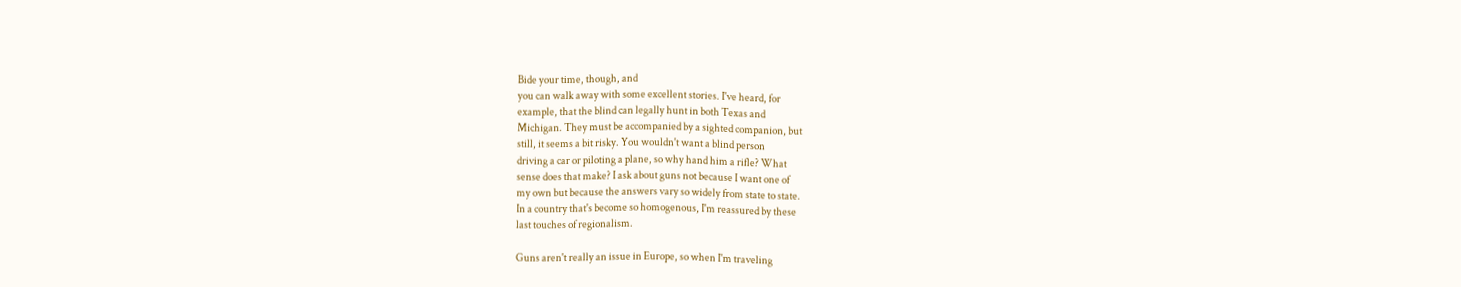Bide your time, though, and
you can walk away with some excellent stories. I've heard, for
example, that the blind can legally hunt in both Texas and
Michigan. They must be accompanied by a sighted companion, but
still, it seems a bit risky. You wouldn't want a blind person
driving a car or piloting a plane, so why hand him a rifle? What
sense does that make? I ask about guns not because I want one of
my own but because the answers vary so widely from state to state.
In a country that's become so homogenous, I'm reassured by these
last touches of regionalism.

Guns aren't really an issue in Europe, so when I'm traveling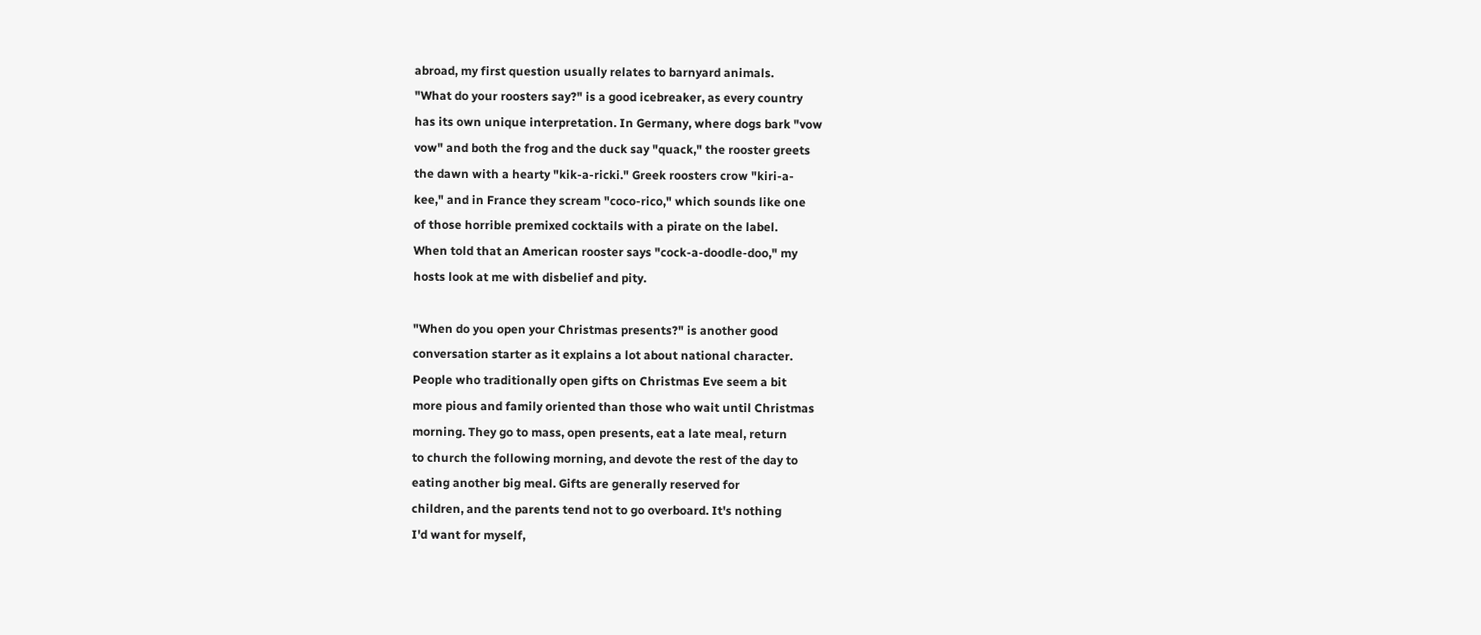abroad, my first question usually relates to barnyard animals.
"What do your roosters say?" is a good icebreaker, as every country
has its own unique interpretation. In Germany, where dogs bark "vow
vow" and both the frog and the duck say "quack," the rooster greets
the dawn with a hearty "kik-a-ricki." Greek roosters crow "kiri-a-
kee," and in France they scream "coco-rico," which sounds like one
of those horrible premixed cocktails with a pirate on the label.
When told that an American rooster says "cock-a-doodle-doo," my
hosts look at me with disbelief and pity.

"When do you open your Christmas presents?" is another good
conversation starter as it explains a lot about national character.
People who traditionally open gifts on Christmas Eve seem a bit
more pious and family oriented than those who wait until Christmas
morning. They go to mass, open presents, eat a late meal, return
to church the following morning, and devote the rest of the day to
eating another big meal. Gifts are generally reserved for
children, and the parents tend not to go overboard. It's nothing
I'd want for myself,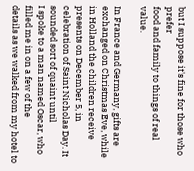but I suppose it's fine for those who prefer
food and family to things of real value.

In France and Germany, gifts are exchanged on Christmas Eve, while
in Holland the children receive presents on December 5, in
celebration of Saint Nicholas Day. It sounded sort of quaint until
I spoke to a man named Oscar, who filled me in on a few of the
details as we walked from my hotel to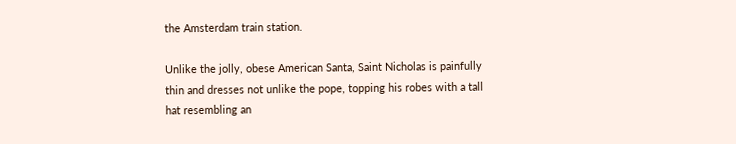the Amsterdam train station.

Unlike the jolly, obese American Santa, Saint Nicholas is painfully
thin and dresses not unlike the pope, topping his robes with a tall
hat resembling an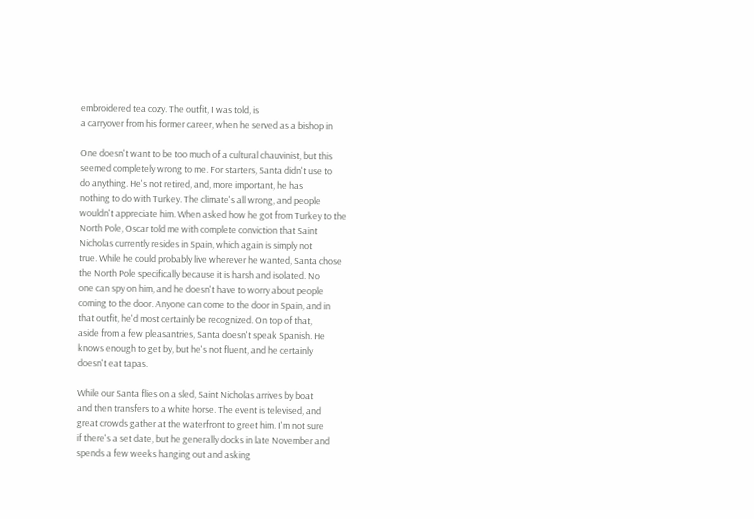embroidered tea cozy. The outfit, I was told, is
a carryover from his former career, when he served as a bishop in

One doesn't want to be too much of a cultural chauvinist, but this
seemed completely wrong to me. For starters, Santa didn't use to
do anything. He's not retired, and, more important, he has
nothing to do with Turkey. The climate's all wrong, and people
wouldn't appreciate him. When asked how he got from Turkey to the
North Pole, Oscar told me with complete conviction that Saint
Nicholas currently resides in Spain, which again is simply not
true. While he could probably live wherever he wanted, Santa chose
the North Pole specifically because it is harsh and isolated. No
one can spy on him, and he doesn't have to worry about people
coming to the door. Anyone can come to the door in Spain, and in
that outfit, he'd most certainly be recognized. On top of that,
aside from a few pleasantries, Santa doesn't speak Spanish. He
knows enough to get by, but he's not fluent, and he certainly
doesn't eat tapas.

While our Santa flies on a sled, Saint Nicholas arrives by boat
and then transfers to a white horse. The event is televised, and
great crowds gather at the waterfront to greet him. I'm not sure
if there's a set date, but he generally docks in late November and
spends a few weeks hanging out and asking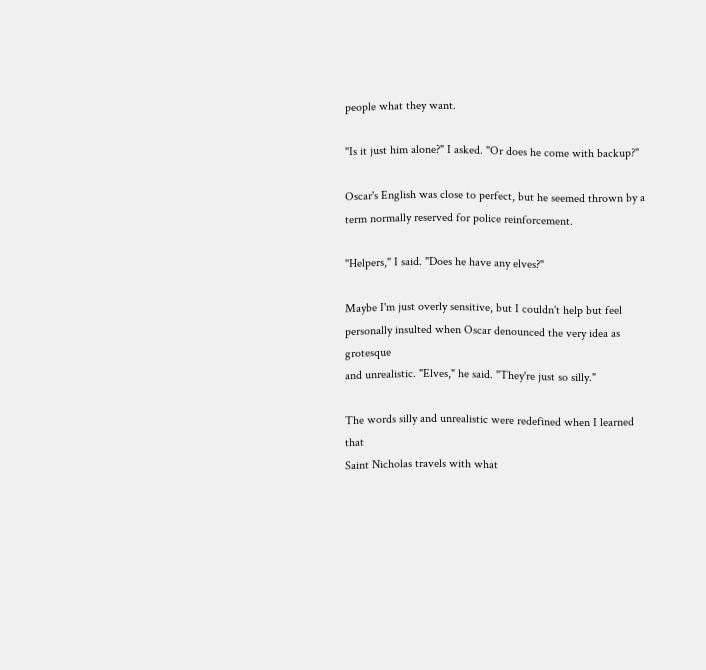people what they want.

"Is it just him alone?" I asked. "Or does he come with backup?"

Oscar's English was close to perfect, but he seemed thrown by a
term normally reserved for police reinforcement.

"Helpers," I said. "Does he have any elves?"

Maybe I'm just overly sensitive, but I couldn't help but feel
personally insulted when Oscar denounced the very idea as grotesque
and unrealistic. "Elves," he said. "They're just so silly."

The words silly and unrealistic were redefined when I learned that
Saint Nicholas travels with what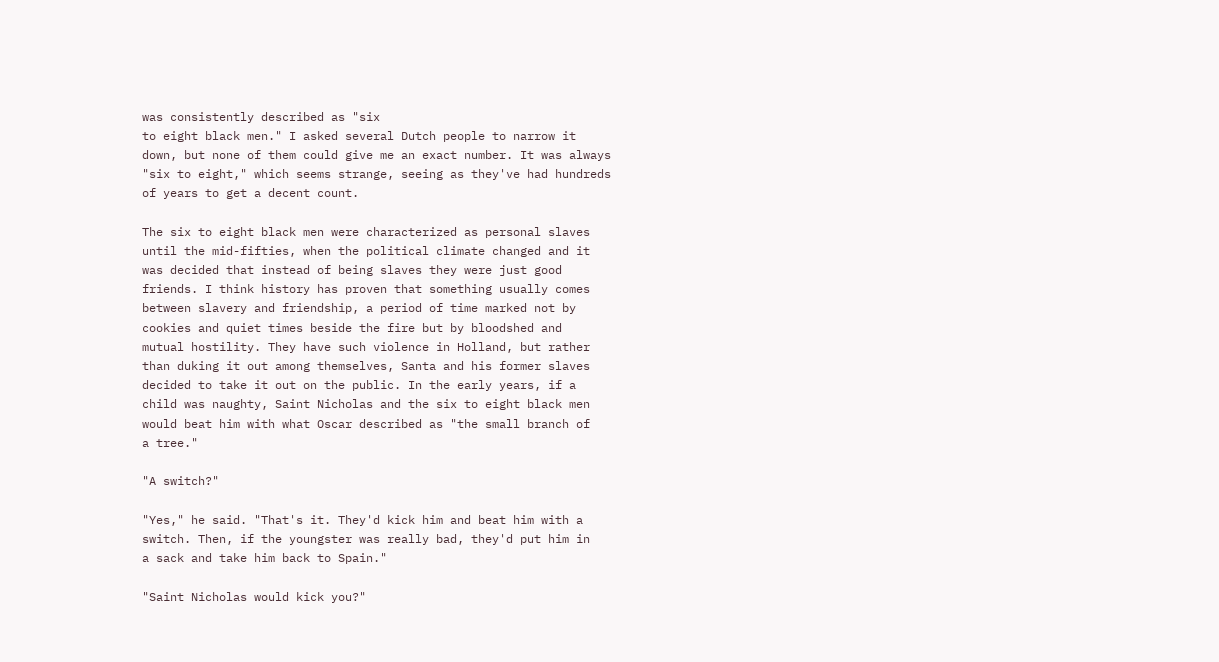was consistently described as "six
to eight black men." I asked several Dutch people to narrow it
down, but none of them could give me an exact number. It was always
"six to eight," which seems strange, seeing as they've had hundreds
of years to get a decent count.

The six to eight black men were characterized as personal slaves
until the mid-fifties, when the political climate changed and it
was decided that instead of being slaves they were just good
friends. I think history has proven that something usually comes
between slavery and friendship, a period of time marked not by
cookies and quiet times beside the fire but by bloodshed and
mutual hostility. They have such violence in Holland, but rather
than duking it out among themselves, Santa and his former slaves
decided to take it out on the public. In the early years, if a
child was naughty, Saint Nicholas and the six to eight black men
would beat him with what Oscar described as "the small branch of
a tree."

"A switch?"

"Yes," he said. "That's it. They'd kick him and beat him with a
switch. Then, if the youngster was really bad, they'd put him in
a sack and take him back to Spain."

"Saint Nicholas would kick you?"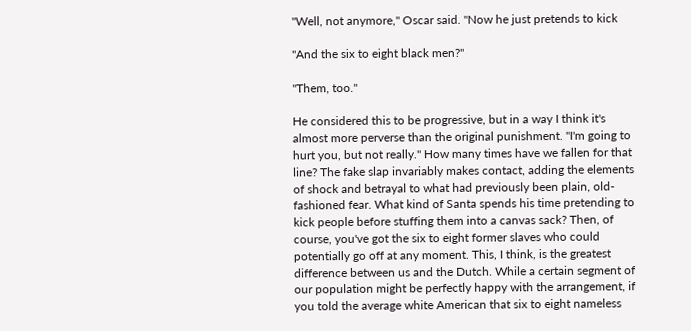"Well, not anymore," Oscar said. "Now he just pretends to kick

"And the six to eight black men?"

"Them, too."

He considered this to be progressive, but in a way I think it's
almost more perverse than the original punishment. "I'm going to
hurt you, but not really." How many times have we fallen for that
line? The fake slap invariably makes contact, adding the elements
of shock and betrayal to what had previously been plain, old-
fashioned fear. What kind of Santa spends his time pretending to
kick people before stuffing them into a canvas sack? Then, of
course, you've got the six to eight former slaves who could
potentially go off at any moment. This, I think, is the greatest
difference between us and the Dutch. While a certain segment of
our population might be perfectly happy with the arrangement, if
you told the average white American that six to eight nameless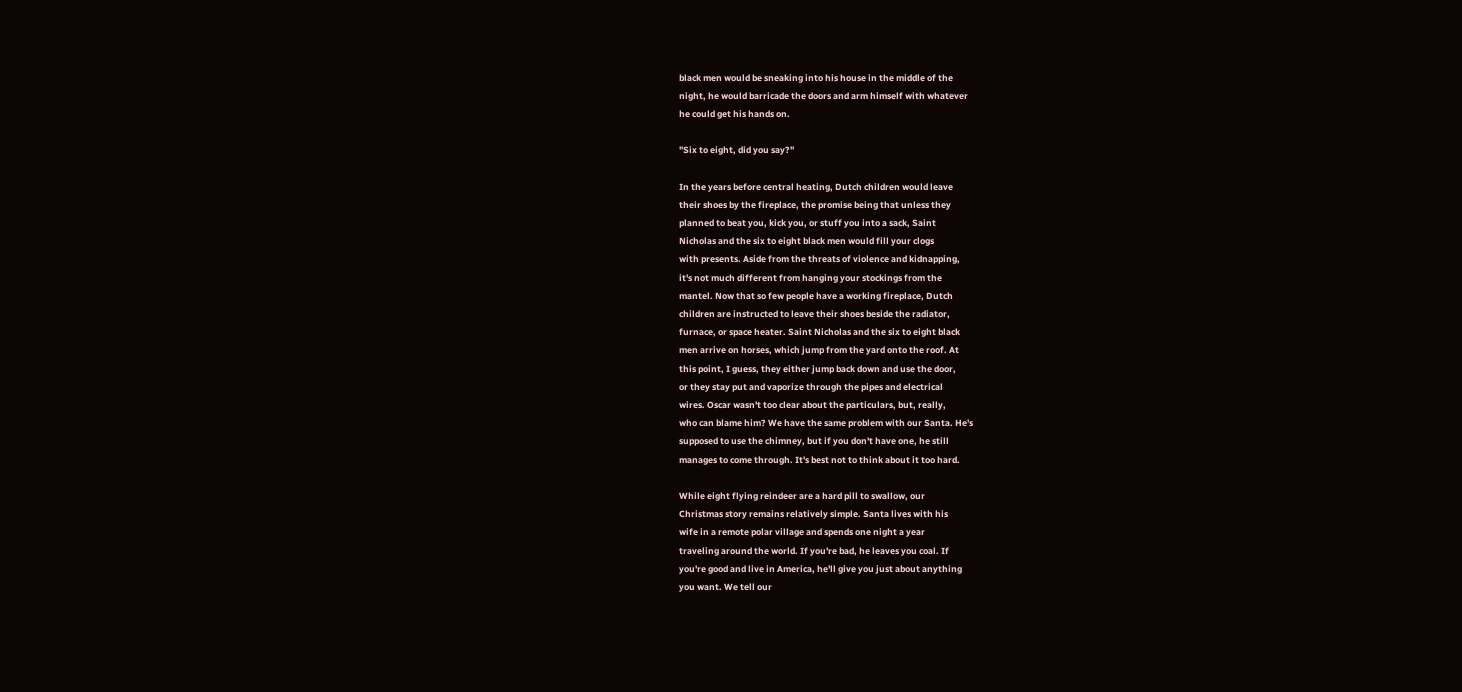black men would be sneaking into his house in the middle of the
night, he would barricade the doors and arm himself with whatever
he could get his hands on.

"Six to eight, did you say?"

In the years before central heating, Dutch children would leave
their shoes by the fireplace, the promise being that unless they
planned to beat you, kick you, or stuff you into a sack, Saint
Nicholas and the six to eight black men would fill your clogs
with presents. Aside from the threats of violence and kidnapping,
it's not much different from hanging your stockings from the
mantel. Now that so few people have a working fireplace, Dutch
children are instructed to leave their shoes beside the radiator,
furnace, or space heater. Saint Nicholas and the six to eight black
men arrive on horses, which jump from the yard onto the roof. At
this point, I guess, they either jump back down and use the door,
or they stay put and vaporize through the pipes and electrical
wires. Oscar wasn't too clear about the particulars, but, really,
who can blame him? We have the same problem with our Santa. He's
supposed to use the chimney, but if you don't have one, he still
manages to come through. It's best not to think about it too hard.

While eight flying reindeer are a hard pill to swallow, our
Christmas story remains relatively simple. Santa lives with his
wife in a remote polar village and spends one night a year
traveling around the world. If you're bad, he leaves you coal. If
you're good and live in America, he'll give you just about anything
you want. We tell our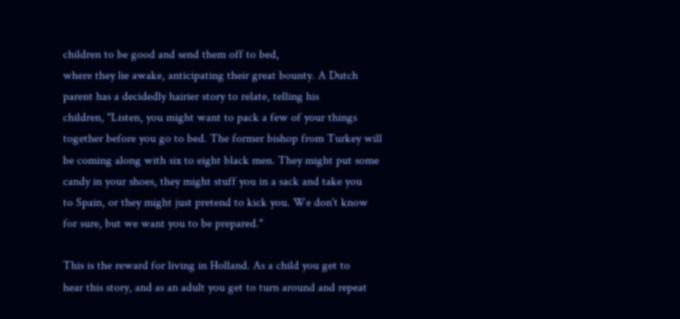children to be good and send them off to bed,
where they lie awake, anticipating their great bounty. A Dutch
parent has a decidedly hairier story to relate, telling his
children, "Listen, you might want to pack a few of your things
together before you go to bed. The former bishop from Turkey will
be coming along with six to eight black men. They might put some
candy in your shoes, they might stuff you in a sack and take you
to Spain, or they might just pretend to kick you. We don't know
for sure, but we want you to be prepared."

This is the reward for living in Holland. As a child you get to
hear this story, and as an adult you get to turn around and repeat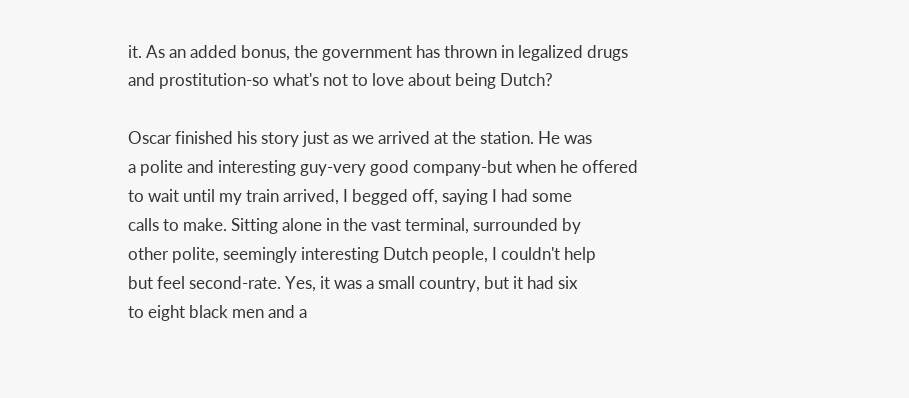it. As an added bonus, the government has thrown in legalized drugs
and prostitution-so what's not to love about being Dutch?

Oscar finished his story just as we arrived at the station. He was
a polite and interesting guy-very good company-but when he offered
to wait until my train arrived, I begged off, saying I had some
calls to make. Sitting alone in the vast terminal, surrounded by
other polite, seemingly interesting Dutch people, I couldn't help
but feel second-rate. Yes, it was a small country, but it had six
to eight black men and a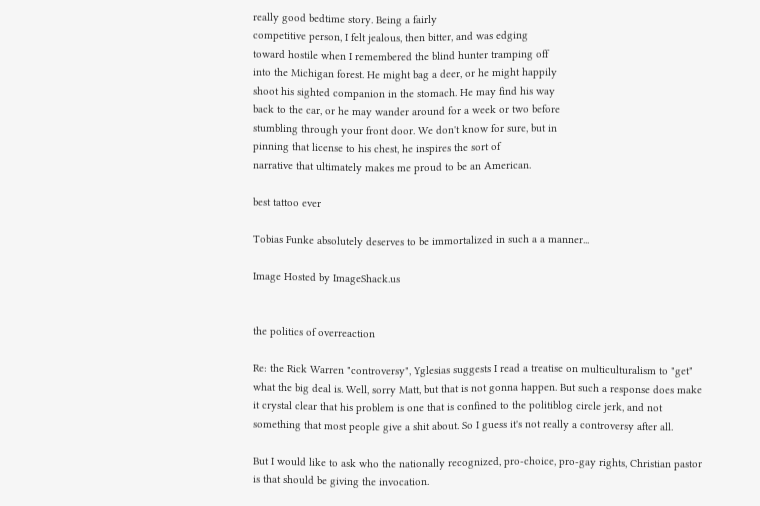really good bedtime story. Being a fairly
competitive person, I felt jealous, then bitter, and was edging
toward hostile when I remembered the blind hunter tramping off
into the Michigan forest. He might bag a deer, or he might happily
shoot his sighted companion in the stomach. He may find his way
back to the car, or he may wander around for a week or two before
stumbling through your front door. We don't know for sure, but in
pinning that license to his chest, he inspires the sort of
narrative that ultimately makes me proud to be an American.

best tattoo ever

Tobias Funke absolutely deserves to be immortalized in such a a manner...

Image Hosted by ImageShack.us


the politics of overreaction

Re: the Rick Warren "controversy", Yglesias suggests I read a treatise on multiculturalism to "get" what the big deal is. Well, sorry Matt, but that is not gonna happen. But such a response does make it crystal clear that his problem is one that is confined to the politiblog circle jerk, and not something that most people give a shit about. So I guess it's not really a controversy after all.

But I would like to ask who the nationally recognized, pro-choice, pro-gay rights, Christian pastor is that should be giving the invocation.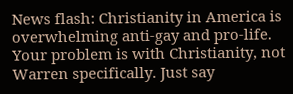News flash: Christianity in America is overwhelming anti-gay and pro-life. Your problem is with Christianity, not Warren specifically. Just say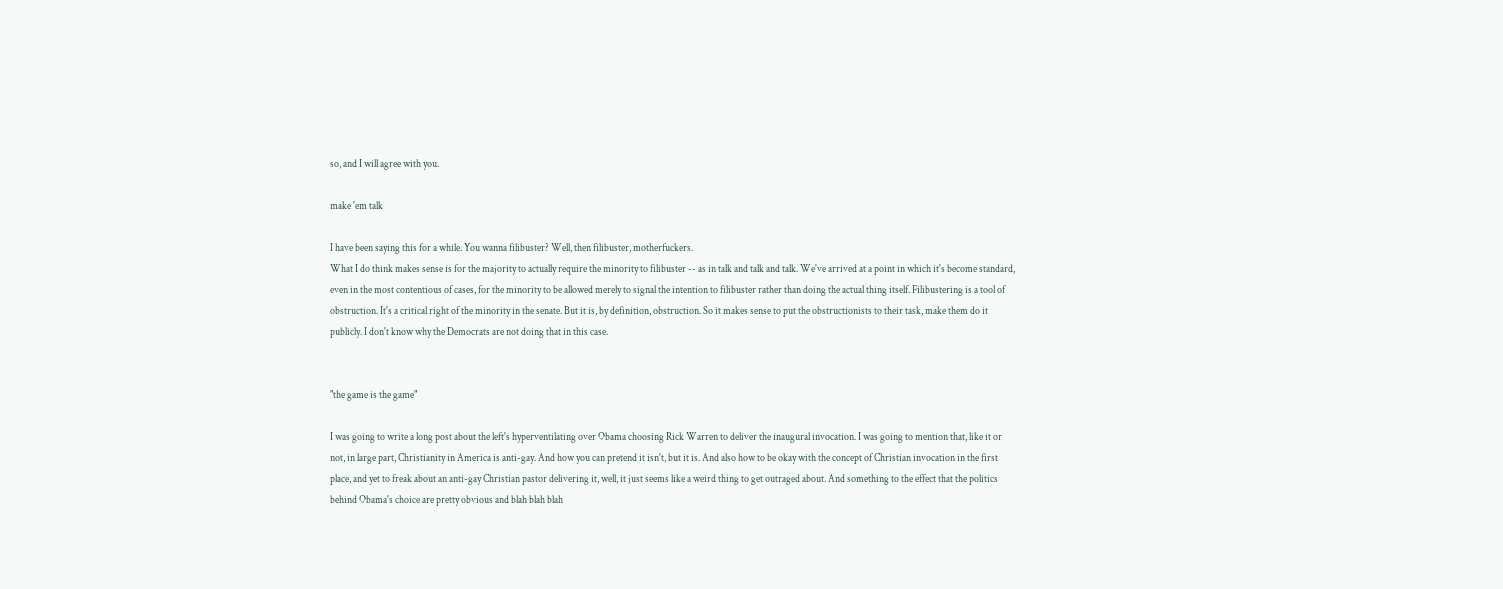so, and I will agree with you.

make 'em talk

I have been saying this for a while. You wanna filibuster? Well, then filibuster, motherfuckers.
What I do think makes sense is for the majority to actually require the minority to filibuster -- as in talk and talk and talk. We've arrived at a point in which it's become standard, even in the most contentious of cases, for the minority to be allowed merely to signal the intention to filibuster rather than doing the actual thing itself. Filibustering is a tool of obstruction. It's a critical right of the minority in the senate. But it is, by definition, obstruction. So it makes sense to put the obstructionists to their task, make them do it publicly. I don't know why the Democrats are not doing that in this case.


"the game is the game"

I was going to write a long post about the left's hyperventilating over Obama choosing Rick Warren to deliver the inaugural invocation. I was going to mention that, like it or not, in large part, Christianity in America is anti-gay. And how you can pretend it isn't, but it is. And also how to be okay with the concept of Christian invocation in the first place, and yet to freak about an anti-gay Christian pastor delivering it, well, it just seems like a weird thing to get outraged about. And something to the effect that the politics behind Obama's choice are pretty obvious and blah blah blah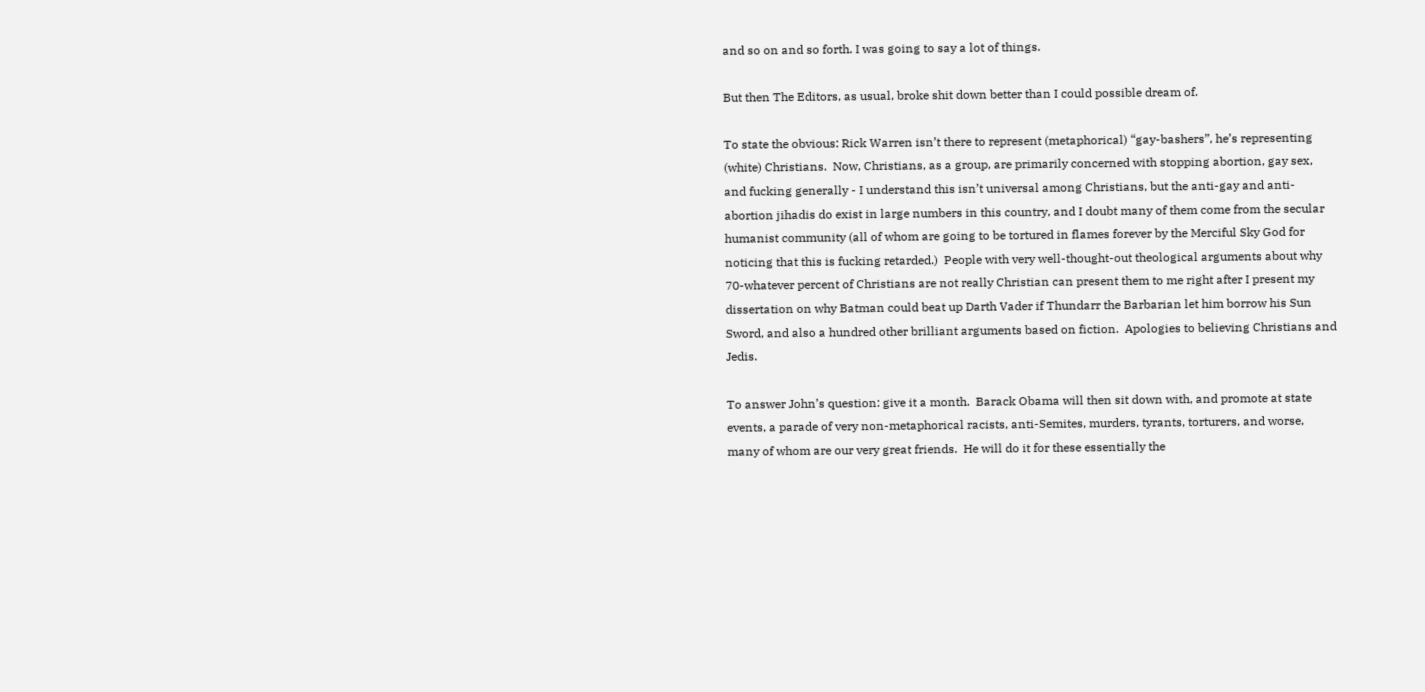and so on and so forth. I was going to say a lot of things.

But then The Editors, as usual, broke shit down better than I could possible dream of.

To state the obvious: Rick Warren isn’t there to represent (metaphorical) “gay-bashers”, he’s representing (white) Christians.  Now, Christians, as a group, are primarily concerned with stopping abortion, gay sex, and fucking generally - I understand this isn’t universal among Christians, but the anti-gay and anti-abortion jihadis do exist in large numbers in this country, and I doubt many of them come from the secular humanist community (all of whom are going to be tortured in flames forever by the Merciful Sky God for noticing that this is fucking retarded.)  People with very well-thought-out theological arguments about why 70-whatever percent of Christians are not really Christian can present them to me right after I present my dissertation on why Batman could beat up Darth Vader if Thundarr the Barbarian let him borrow his Sun Sword, and also a hundred other brilliant arguments based on fiction.  Apologies to believing Christians and Jedis.

To answer John’s question: give it a month.  Barack Obama will then sit down with, and promote at state events, a parade of very non-metaphorical racists, anti-Semites, murders, tyrants, torturers, and worse, many of whom are our very great friends.  He will do it for these essentially the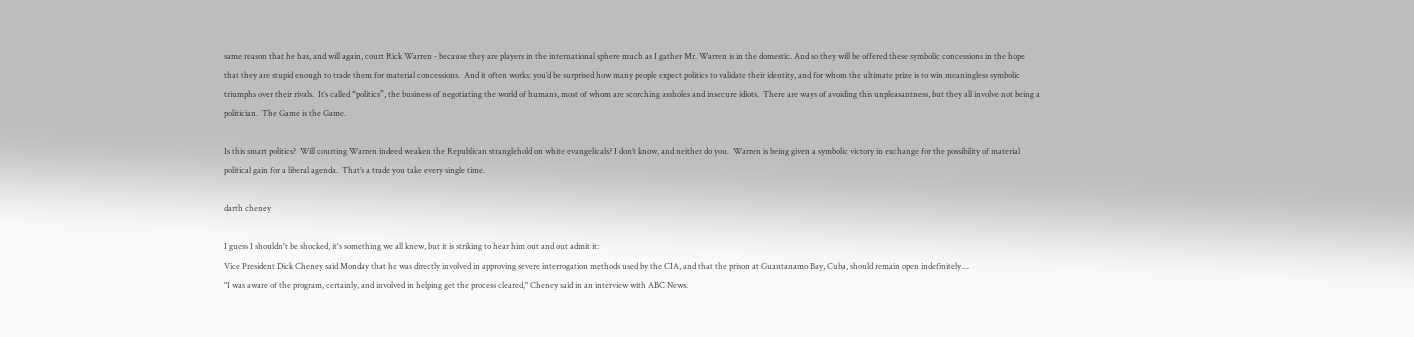same reason that he has, and will again, court Rick Warren - because they are players in the international sphere much as I gather Mr. Warren is in the domestic. And so they will be offered these symbolic concessions in the hope that they are stupid enough to trade them for material concessions.  And it often works: you’d be surprised how many people expect politics to validate their identity, and for whom the ultimate prize is to win meaningless symbolic triumphs over their rivals.  It’s called “politics”, the business of negotiating the world of humans, most of whom are scorching assholes and insecure idiots.  There are ways of avoiding this unpleasantness, but they all involve not being a politician.  The Game is the Game.

Is this smart politics?  Will courting Warren indeed weaken the Republican stranglehold on white evangelicals? I don’t know, and neither do you.  Warren is being given a symbolic victory in exchange for the possibility of material political gain for a liberal agenda.  That’s a trade you take every single time.

darth cheney

I guess I shouldn't be shocked, it's something we all knew, but it is striking to hear him out and out admit it:
Vice President Dick Cheney said Monday that he was directly involved in approving severe interrogation methods used by the CIA, and that the prison at Guantanamo Bay, Cuba, should remain open indefinitely....
"I was aware of the program, certainly, and involved in helping get the process cleared," Cheney said in an interview with ABC News.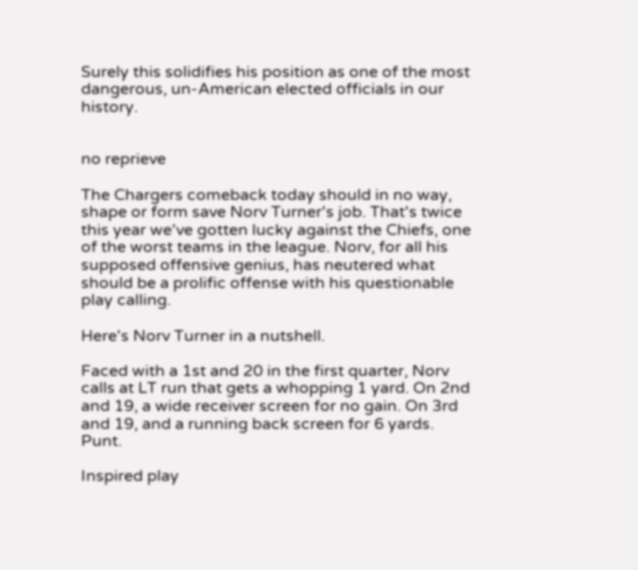Surely this solidifies his position as one of the most dangerous, un-American elected officials in our history.


no reprieve

The Chargers comeback today should in no way, shape or form save Norv Turner's job. That's twice this year we've gotten lucky against the Chiefs, one of the worst teams in the league. Norv, for all his supposed offensive genius, has neutered what should be a prolific offense with his questionable play calling.

Here's Norv Turner in a nutshell.

Faced with a 1st and 20 in the first quarter, Norv calls at LT run that gets a whopping 1 yard. On 2nd and 19, a wide receiver screen for no gain. On 3rd and 19, and a running back screen for 6 yards. Punt.

Inspired play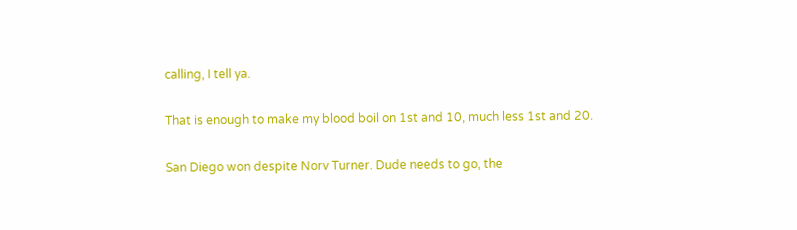calling, I tell ya.

That is enough to make my blood boil on 1st and 10, much less 1st and 20.

San Diego won despite Norv Turner. Dude needs to go, the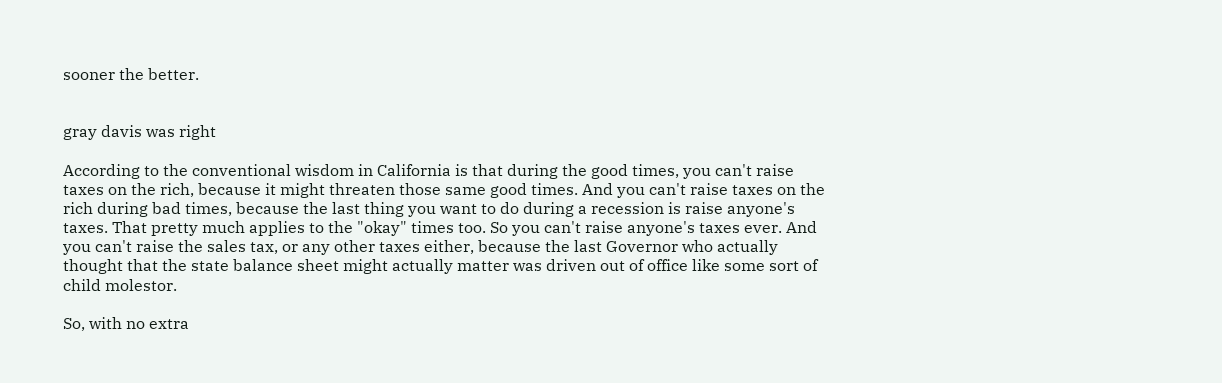sooner the better.


gray davis was right

According to the conventional wisdom in California is that during the good times, you can't raise taxes on the rich, because it might threaten those same good times. And you can't raise taxes on the rich during bad times, because the last thing you want to do during a recession is raise anyone's taxes. That pretty much applies to the "okay" times too. So you can't raise anyone's taxes ever. And you can't raise the sales tax, or any other taxes either, because the last Governor who actually thought that the state balance sheet might actually matter was driven out of office like some sort of child molestor.

So, with no extra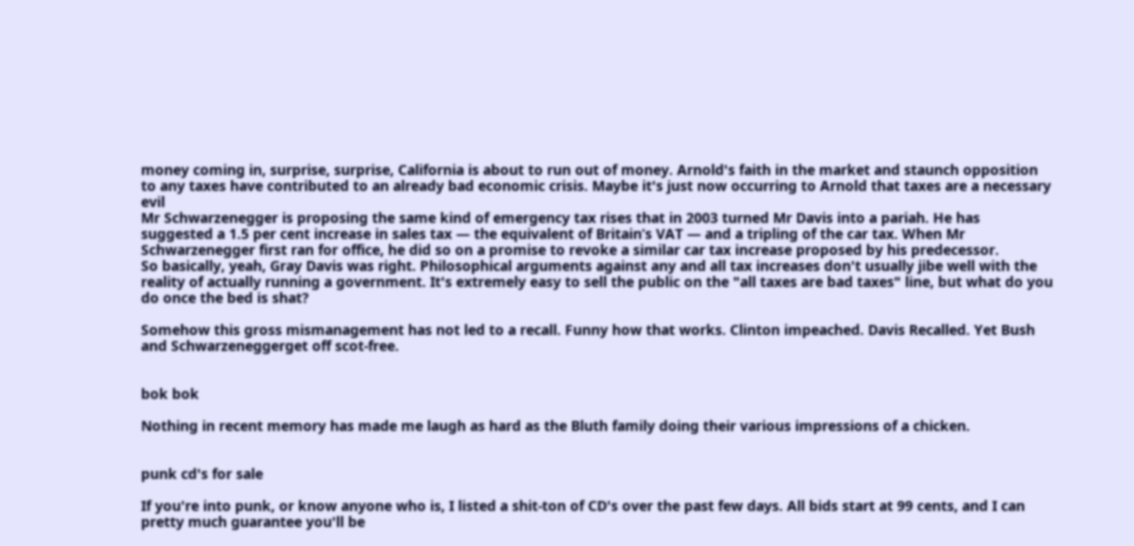money coming in, surprise, surprise, California is about to run out of money. Arnold's faith in the market and staunch opposition to any taxes have contributed to an already bad economic crisis. Maybe it's just now occurring to Arnold that taxes are a necessary evil
Mr Schwarzenegger is proposing the same kind of emergency tax rises that in 2003 turned Mr Davis into a pariah. He has suggested a 1.5 per cent increase in sales tax — the equivalent of Britain’s VAT — and a tripling of the car tax. When Mr Schwarzenegger first ran for office, he did so on a promise to revoke a similar car tax increase proposed by his predecessor.
So basically, yeah, Gray Davis was right. Philosophical arguments against any and all tax increases don't usually jibe well with the reality of actually running a government. It's extremely easy to sell the public on the "all taxes are bad taxes" line, but what do you do once the bed is shat?

Somehow this gross mismanagement has not led to a recall. Funny how that works. Clinton impeached. Davis Recalled. Yet Bush and Schwarzeneggerget off scot-free.


bok bok

Nothing in recent memory has made me laugh as hard as the Bluth family doing their various impressions of a chicken.


punk cd's for sale

If you're into punk, or know anyone who is, I listed a shit-ton of CD's over the past few days. All bids start at 99 cents, and I can pretty much guarantee you'll be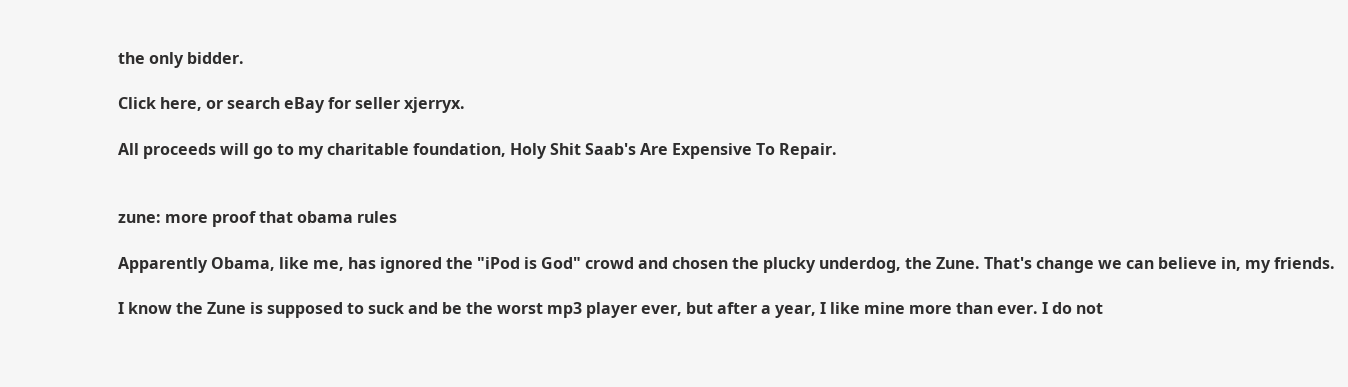the only bidder.

Click here, or search eBay for seller xjerryx.

All proceeds will go to my charitable foundation, Holy Shit Saab's Are Expensive To Repair.


zune: more proof that obama rules

Apparently Obama, like me, has ignored the "iPod is God" crowd and chosen the plucky underdog, the Zune. That's change we can believe in, my friends.

I know the Zune is supposed to suck and be the worst mp3 player ever, but after a year, I like mine more than ever. I do not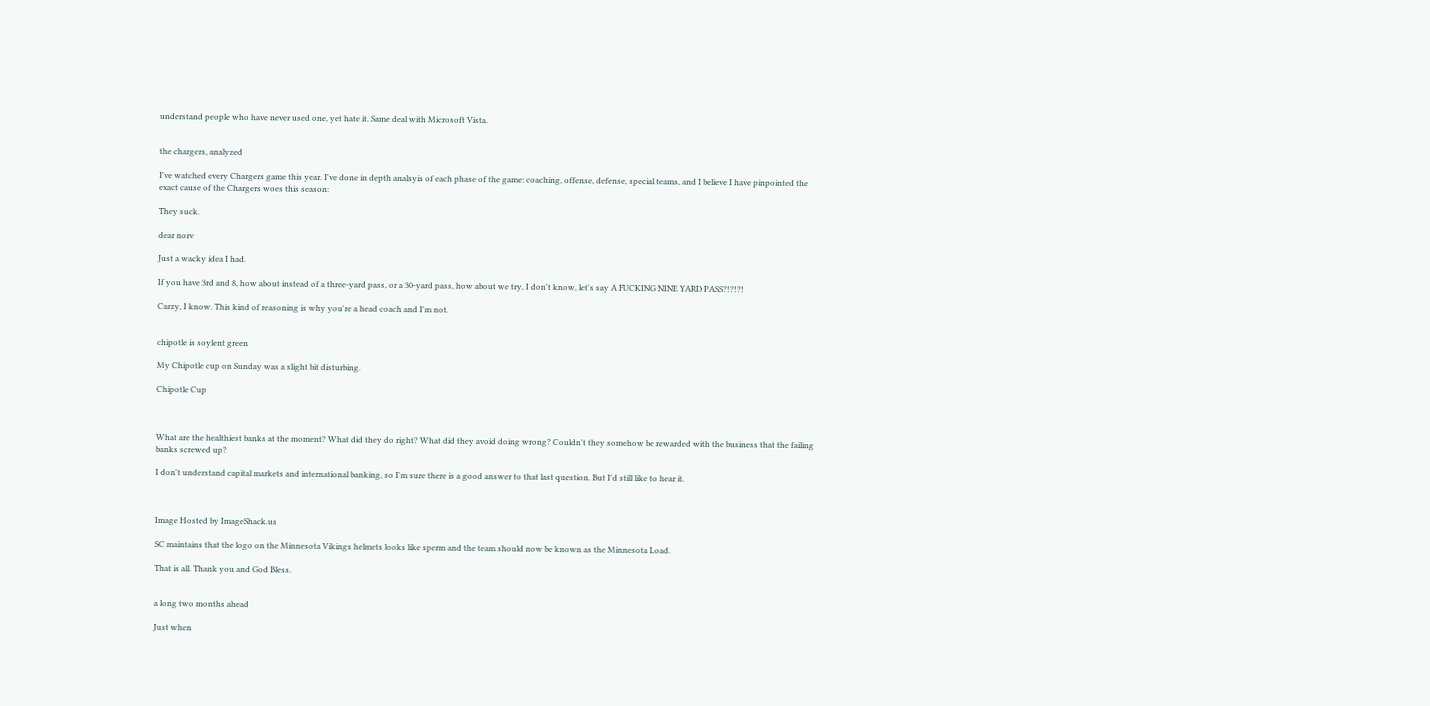understand people who have never used one, yet hate it. Same deal with Microsoft Vista.


the chargers, analyzed

I've watched every Chargers game this year. I've done in depth analsyis of each phase of the game: coaching, offense, defense, special teams, and I believe I have pinpointed the exact cause of the Chargers woes this season:

They suck.

dear norv

Just a wacky idea I had.

If you have 3rd and 8, how about instead of a three-yard pass, or a 30-yard pass, how about we try, I don't know, let's say A FUCKING NINE YARD PASS?!?!?!

Carzy, I know. This kind of reasoning is why you're a head coach and I'm not.


chipotle is soylent green

My Chipotle cup on Sunday was a slight bit disturbing.

Chipotle Cup



What are the healthiest banks at the moment? What did they do right? What did they avoid doing wrong? Couldn't they somehow be rewarded with the business that the failing banks screwed up?

I don't understand capital markets and international banking, so I'm sure there is a good answer to that last question. But I'd still like to hear it.



Image Hosted by ImageShack.us

SC maintains that the logo on the Minnesota Vikings helmets looks like sperm and the team should now be known as the Minnesota Load.

That is all. Thank you and God Bless.


a long two months ahead

Just when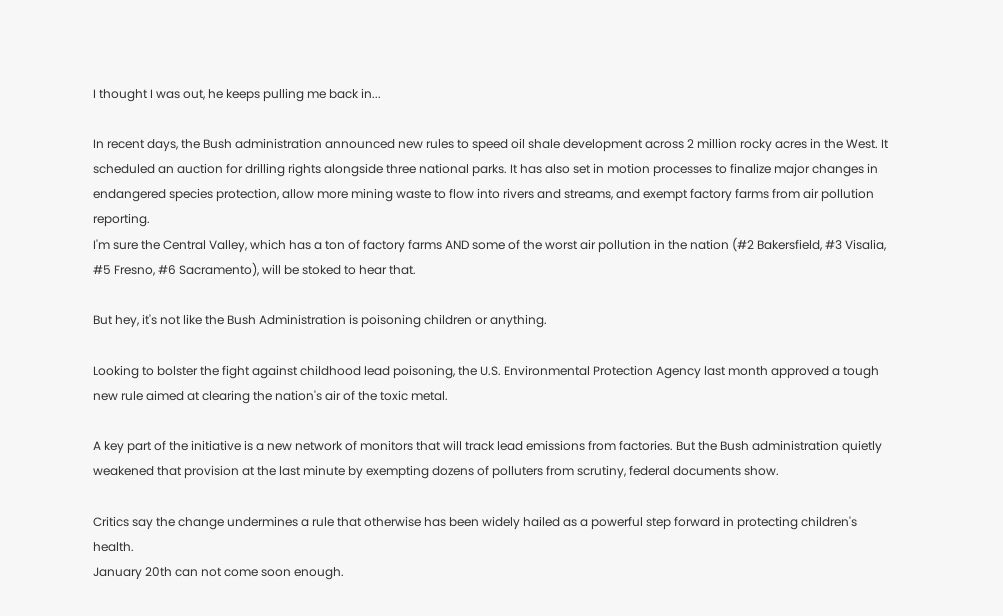I thought I was out, he keeps pulling me back in...

In recent days, the Bush administration announced new rules to speed oil shale development across 2 million rocky acres in the West. It scheduled an auction for drilling rights alongside three national parks. It has also set in motion processes to finalize major changes in endangered species protection, allow more mining waste to flow into rivers and streams, and exempt factory farms from air pollution reporting.
I'm sure the Central Valley, which has a ton of factory farms AND some of the worst air pollution in the nation (#2 Bakersfield, #3 Visalia, #5 Fresno, #6 Sacramento), will be stoked to hear that.

But hey, it's not like the Bush Administration is poisoning children or anything.

Looking to bolster the fight against childhood lead poisoning, the U.S. Environmental Protection Agency last month approved a tough new rule aimed at clearing the nation's air of the toxic metal.

A key part of the initiative is a new network of monitors that will track lead emissions from factories. But the Bush administration quietly weakened that provision at the last minute by exempting dozens of polluters from scrutiny, federal documents show.

Critics say the change undermines a rule that otherwise has been widely hailed as a powerful step forward in protecting children's health.
January 20th can not come soon enough.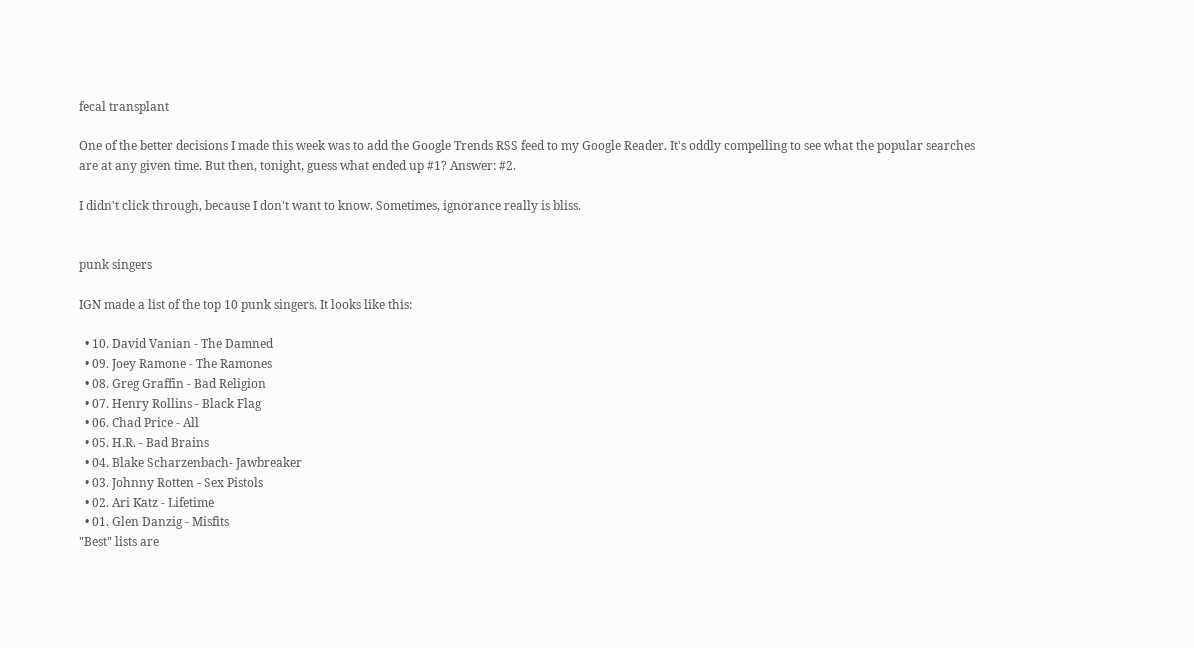fecal transplant

One of the better decisions I made this week was to add the Google Trends RSS feed to my Google Reader. It's oddly compelling to see what the popular searches are at any given time. But then, tonight, guess what ended up #1? Answer: #2.

I didn't click through, because I don't want to know. Sometimes, ignorance really is bliss.


punk singers

IGN made a list of the top 10 punk singers. It looks like this:

  • 10. David Vanian - The Damned
  • 09. Joey Ramone - The Ramones
  • 08. Greg Graffin - Bad Religion
  • 07. Henry Rollins - Black Flag
  • 06. Chad Price - All
  • 05. H.R. - Bad Brains
  • 04. Blake Scharzenbach- Jawbreaker
  • 03. Johnny Rotten - Sex Pistols
  • 02. Ari Katz - Lifetime
  • 01. Glen Danzig - Misfits
"Best" lists are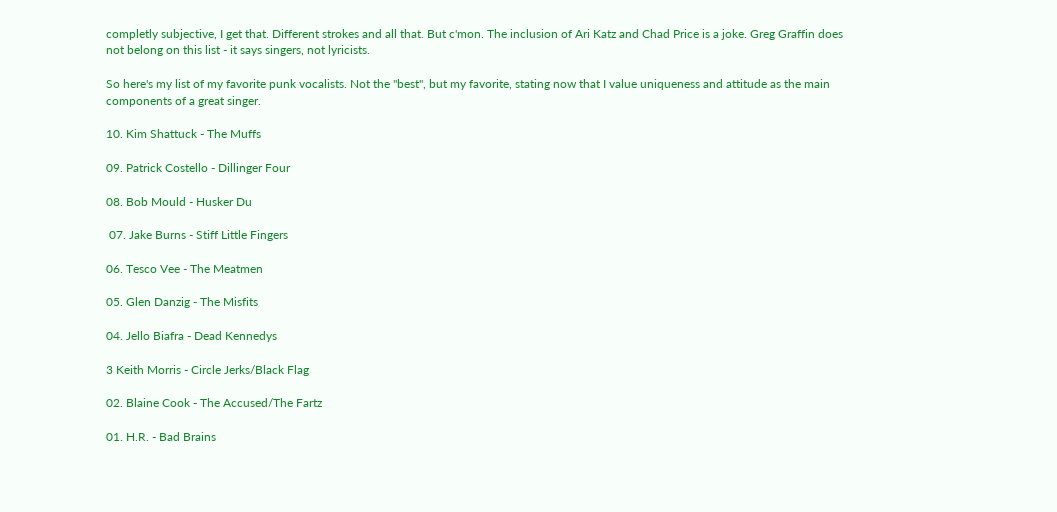completly subjective, I get that. Different strokes and all that. But c'mon. The inclusion of Ari Katz and Chad Price is a joke. Greg Graffin does not belong on this list - it says singers, not lyricists.

So here's my list of my favorite punk vocalists. Not the "best", but my favorite, stating now that I value uniqueness and attitude as the main components of a great singer.

10. Kim Shattuck - The Muffs

09. Patrick Costello - Dillinger Four

08. Bob Mould - Husker Du

 07. Jake Burns - Stiff Little Fingers

06. Tesco Vee - The Meatmen

05. Glen Danzig - The Misfits

04. Jello Biafra - Dead Kennedys

3 Keith Morris - Circle Jerks/Black Flag

02. Blaine Cook - The Accused/The Fartz

01. H.R. - Bad Brains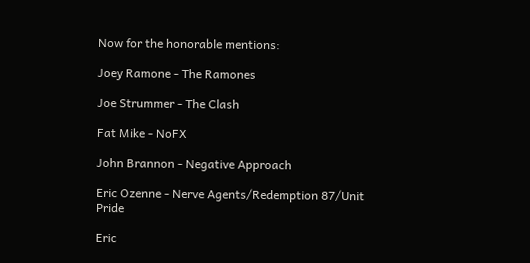Now for the honorable mentions:

Joey Ramone - The Ramones

Joe Strummer - The Clash

Fat Mike - NoFX

John Brannon - Negative Approach

Eric Ozenne - Nerve Agents/Redemption 87/Unit Pride

Eric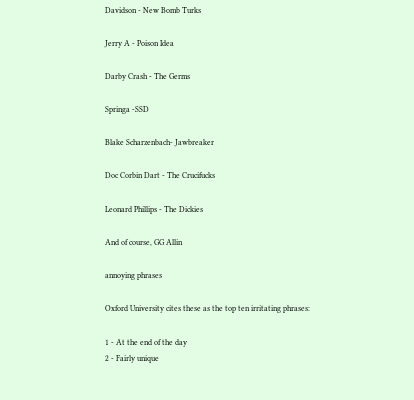Davidson - New Bomb Turks

Jerry A - Poison Idea

Darby Crash - The Germs

Springa -SSD

Blake Scharzenbach- Jawbreaker

Doc Corbin Dart - The Crucifucks

Leonard Phillips - The Dickies

And of course, GG Allin

annoying phrases

Oxford University cites these as the top ten irritating phrases:

1 - At the end of the day
2 - Fairly unique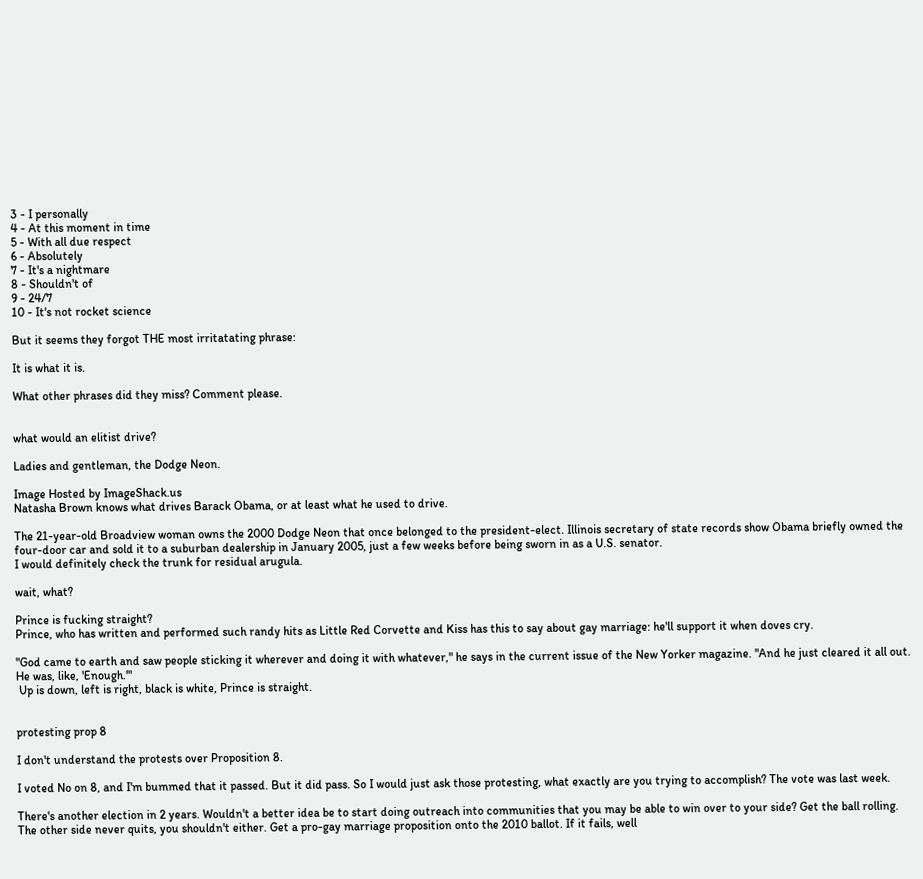3 - I personally
4 - At this moment in time
5 - With all due respect
6 - Absolutely
7 - It's a nightmare
8 - Shouldn't of
9 - 24/7
10 - It's not rocket science

But it seems they forgot THE most irritatating phrase:

It is what it is.

What other phrases did they miss? Comment please.


what would an elitist drive?

Ladies and gentleman, the Dodge Neon.

Image Hosted by ImageShack.us
Natasha Brown knows what drives Barack Obama, or at least what he used to drive.

The 21-year-old Broadview woman owns the 2000 Dodge Neon that once belonged to the president-elect. Illinois secretary of state records show Obama briefly owned the four-door car and sold it to a suburban dealership in January 2005, just a few weeks before being sworn in as a U.S. senator.
I would definitely check the trunk for residual arugula.

wait, what?

Prince is fucking straight?
Prince, who has written and performed such randy hits as Little Red Corvette and Kiss has this to say about gay marriage: he'll support it when doves cry.

"God came to earth and saw people sticking it wherever and doing it with whatever," he says in the current issue of the New Yorker magazine. "And he just cleared it all out. He was, like, 'Enough.'"
 Up is down, left is right, black is white, Prince is straight.


protesting prop 8

I don't understand the protests over Proposition 8.

I voted No on 8, and I'm bummed that it passed. But it did pass. So I would just ask those protesting, what exactly are you trying to accomplish? The vote was last week.

There's another election in 2 years. Wouldn't a better idea be to start doing outreach into communities that you may be able to win over to your side? Get the ball rolling. The other side never quits, you shouldn't either. Get a pro-gay marriage proposition onto the 2010 ballot. If it fails, well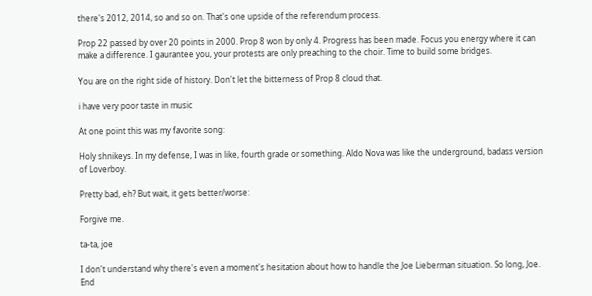there's 2012, 2014, so and so on. That's one upside of the referendum process.

Prop 22 passed by over 20 points in 2000. Prop 8 won by only 4. Progress has been made. Focus you energy where it can make a difference. I gaurantee you, your protests are only preaching to the choir. Time to build some bridges.

You are on the right side of history. Don't let the bitterness of Prop 8 cloud that.

i have very poor taste in music

At one point this was my favorite song:

Holy shnikeys. In my defense, I was in like, fourth grade or something. Aldo Nova was like the underground, badass version of Loverboy.

Pretty bad, eh? But wait, it gets better/worse:

Forgive me.

ta-ta, joe

I don't understand why there's even a moment's hesitation about how to handle the Joe Lieberman situation. So long, Joe. End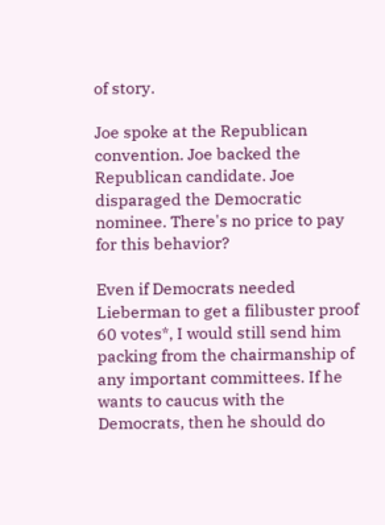of story.

Joe spoke at the Republican convention. Joe backed the Republican candidate. Joe disparaged the Democratic nominee. There's no price to pay for this behavior?

Even if Democrats needed Lieberman to get a filibuster proof 60 votes*, I would still send him packing from the chairmanship of any important committees. If he wants to caucus with the Democrats, then he should do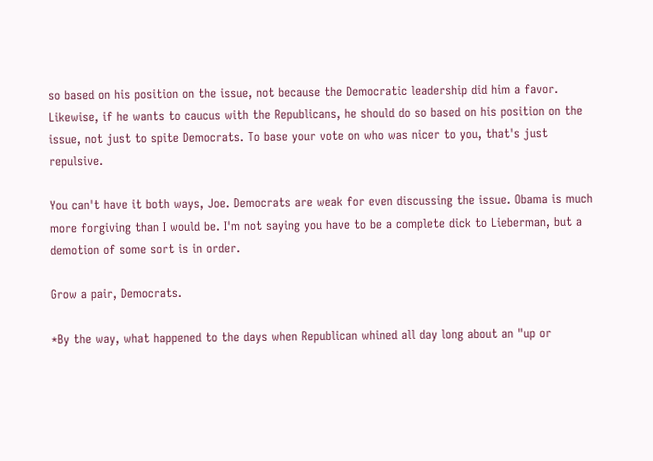so based on his position on the issue, not because the Democratic leadership did him a favor. Likewise, if he wants to caucus with the Republicans, he should do so based on his position on the issue, not just to spite Democrats. To base your vote on who was nicer to you, that's just repulsive.

You can't have it both ways, Joe. Democrats are weak for even discussing the issue. Obama is much more forgiving than I would be. I'm not saying you have to be a complete dick to Lieberman, but a demotion of some sort is in order.

Grow a pair, Democrats.

*By the way, what happened to the days when Republican whined all day long about an "up or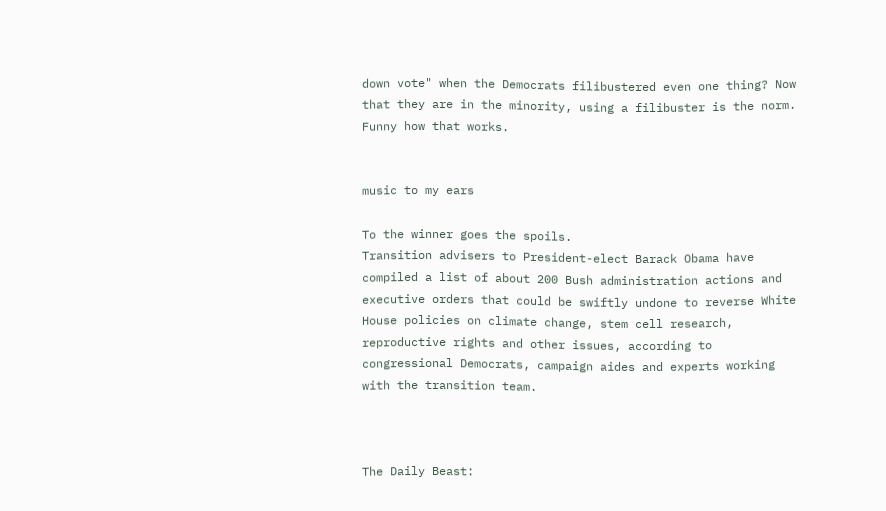down vote" when the Democrats filibustered even one thing? Now that they are in the minority, using a filibuster is the norm. Funny how that works.


music to my ears

To the winner goes the spoils.
Transition advisers to President-elect Barack Obama have compiled a list of about 200 Bush administration actions and executive orders that could be swiftly undone to reverse White House policies on climate change, stem cell research, reproductive rights and other issues, according to congressional Democrats, campaign aides and experts working with the transition team.



The Daily Beast: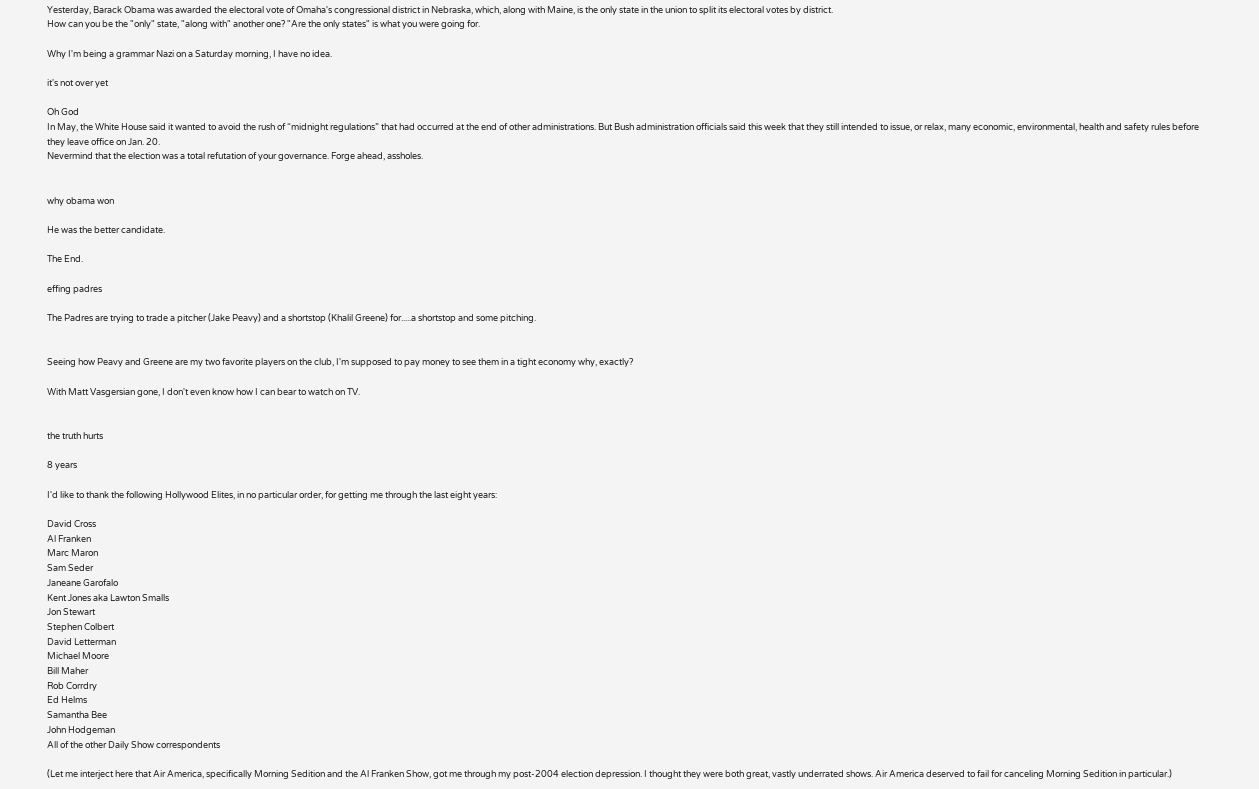Yesterday, Barack Obama was awarded the electoral vote of Omaha's congressional district in Nebraska, which, along with Maine, is the only state in the union to split its electoral votes by district.
How can you be the "only" state, "along with" another one? "Are the only states" is what you were going for.

Why I'm being a grammar Nazi on a Saturday morning, I have no idea.

it's not over yet

Oh God
In May, the White House said it wanted to avoid the rush of “midnight regulations” that had occurred at the end of other administrations. But Bush administration officials said this week that they still intended to issue, or relax, many economic, environmental, health and safety rules before they leave office on Jan. 20.
Nevermind that the election was a total refutation of your governance. Forge ahead, assholes.


why obama won

He was the better candidate.

The End.

effing padres

The Padres are trying to trade a pitcher (Jake Peavy) and a shortstop (Khalil Greene) for.....a shortstop and some pitching.


Seeing how Peavy and Greene are my two favorite players on the club, I'm supposed to pay money to see them in a tight economy why, exactly?

With Matt Vasgersian gone, I don't even know how I can bear to watch on TV.


the truth hurts

8 years

I'd like to thank the following Hollywood Elites, in no particular order, for getting me through the last eight years:

David Cross
Al Franken
Marc Maron
Sam Seder
Janeane Garofalo
Kent Jones aka Lawton Smalls
Jon Stewart
Stephen Colbert
David Letterman
Michael Moore
Bill Maher
Rob Corrdry
Ed Helms
Samantha Bee
John Hodgeman
All of the other Daily Show correspondents

(Let me interject here that Air America, specifically Morning Sedition and the Al Franken Show, got me through my post-2004 election depression. I thought they were both great, vastly underrated shows. Air America deserved to fail for canceling Morning Sedition in particular.)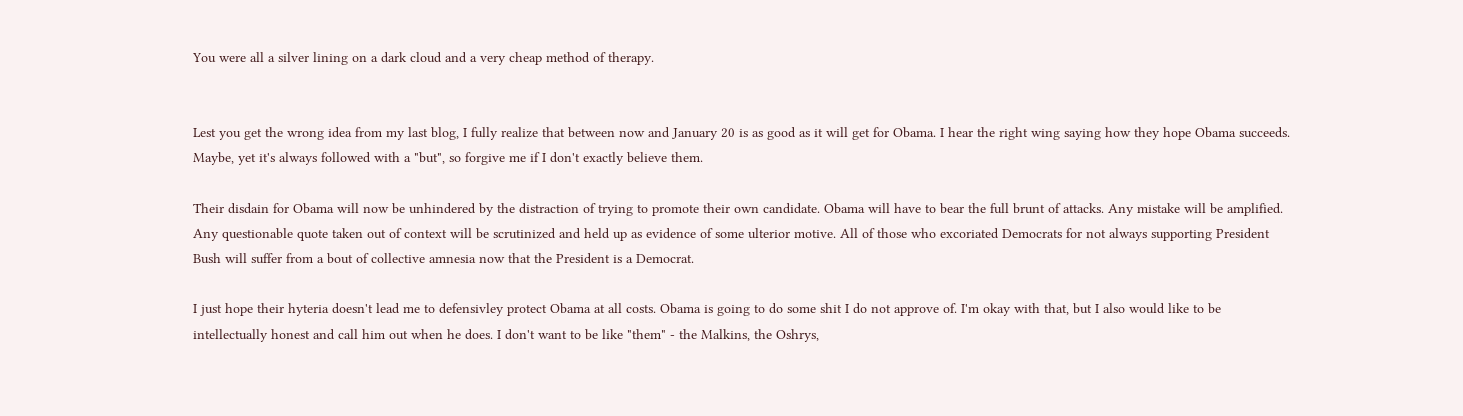You were all a silver lining on a dark cloud and a very cheap method of therapy.


Lest you get the wrong idea from my last blog, I fully realize that between now and January 20 is as good as it will get for Obama. I hear the right wing saying how they hope Obama succeeds. Maybe, yet it's always followed with a "but", so forgive me if I don't exactly believe them.

Their disdain for Obama will now be unhindered by the distraction of trying to promote their own candidate. Obama will have to bear the full brunt of attacks. Any mistake will be amplified. Any questionable quote taken out of context will be scrutinized and held up as evidence of some ulterior motive. All of those who excoriated Democrats for not always supporting President Bush will suffer from a bout of collective amnesia now that the President is a Democrat.

I just hope their hyteria doesn't lead me to defensivley protect Obama at all costs. Obama is going to do some shit I do not approve of. I'm okay with that, but I also would like to be intellectually honest and call him out when he does. I don't want to be like "them" - the Malkins, the Oshrys,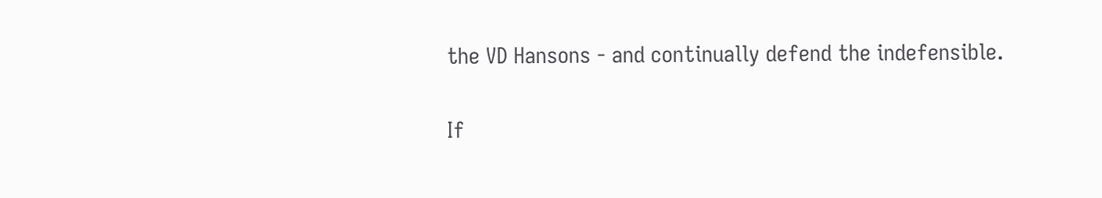the VD Hansons - and continually defend the indefensible.

If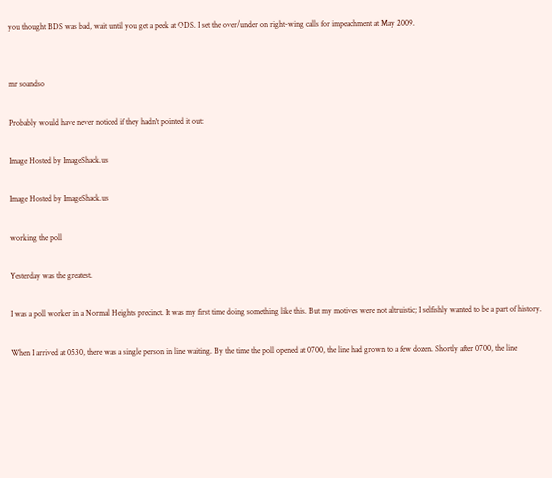you thought BDS was bad, wait until you get a peek at ODS. I set the over/under on right-wing calls for impeachment at May 2009.


mr soandso

Probably would have never noticed if they hadn't pointed it out:

Image Hosted by ImageShack.us

Image Hosted by ImageShack.us

working the poll

Yesterday was the greatest.

I was a poll worker in a Normal Heights precinct. It was my first time doing something like this. But my motives were not altruistic; I selfishly wanted to be a part of history.

When I arrived at 0530, there was a single person in line waiting. By the time the poll opened at 0700, the line had grown to a few dozen. Shortly after 0700, the line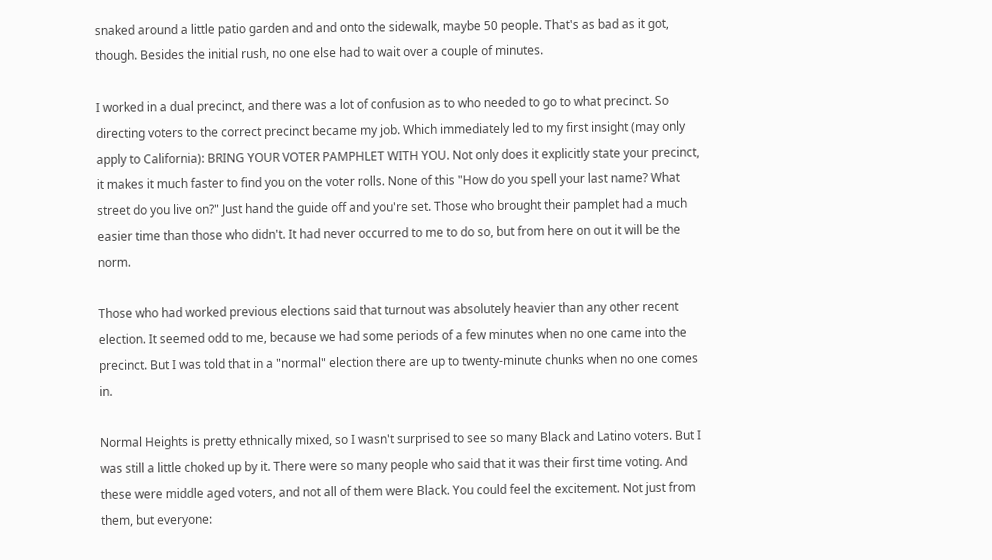snaked around a little patio garden and and onto the sidewalk, maybe 50 people. That's as bad as it got, though. Besides the initial rush, no one else had to wait over a couple of minutes.

I worked in a dual precinct, and there was a lot of confusion as to who needed to go to what precinct. So directing voters to the correct precinct became my job. Which immediately led to my first insight (may only apply to California): BRING YOUR VOTER PAMPHLET WITH YOU. Not only does it explicitly state your precinct, it makes it much faster to find you on the voter rolls. None of this "How do you spell your last name? What street do you live on?" Just hand the guide off and you're set. Those who brought their pamplet had a much easier time than those who didn't. It had never occurred to me to do so, but from here on out it will be the norm.

Those who had worked previous elections said that turnout was absolutely heavier than any other recent election. It seemed odd to me, because we had some periods of a few minutes when no one came into the precinct. But I was told that in a "normal" election there are up to twenty-minute chunks when no one comes in.

Normal Heights is pretty ethnically mixed, so I wasn't surprised to see so many Black and Latino voters. But I was still a little choked up by it. There were so many people who said that it was their first time voting. And these were middle aged voters, and not all of them were Black. You could feel the excitement. Not just from them, but everyone: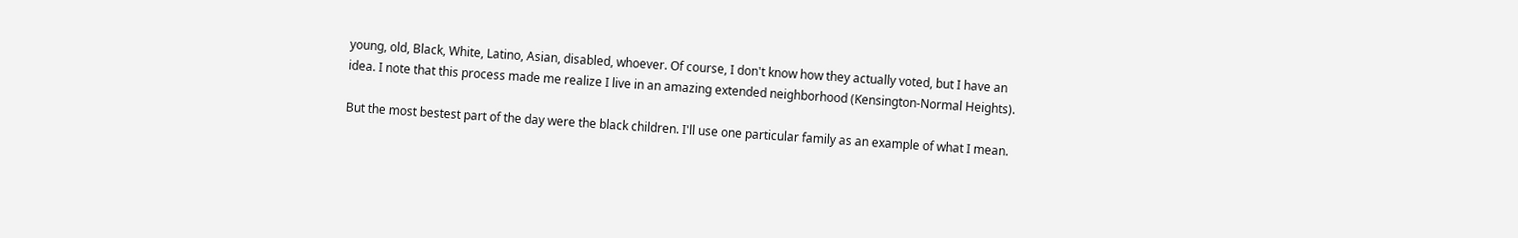young, old, Black, White, Latino, Asian, disabled, whoever. Of course, I don't know how they actually voted, but I have an idea. I note that this process made me realize I live in an amazing extended neighborhood (Kensington-Normal Heights).

But the most bestest part of the day were the black children. I'll use one particular family as an example of what I mean.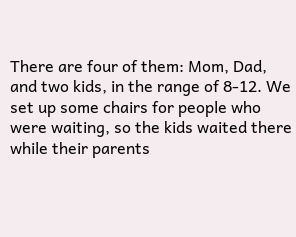There are four of them: Mom, Dad, and two kids, in the range of 8-12. We set up some chairs for people who were waiting, so the kids waited there while their parents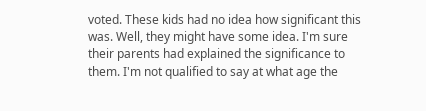voted. These kids had no idea how significant this was. Well, they might have some idea. I'm sure their parents had explained the significance to them. I'm not qualified to say at what age the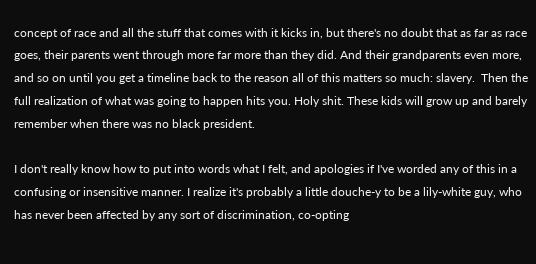concept of race and all the stuff that comes with it kicks in, but there's no doubt that as far as race goes, their parents went through more far more than they did. And their grandparents even more, and so on until you get a timeline back to the reason all of this matters so much: slavery.  Then the full realization of what was going to happen hits you. Holy shit. These kids will grow up and barely remember when there was no black president.

I don't really know how to put into words what I felt, and apologies if I've worded any of this in a confusing or insensitive manner. I realize it's probably a little douche-y to be a lily-white guy, who has never been affected by any sort of discrimination, co-opting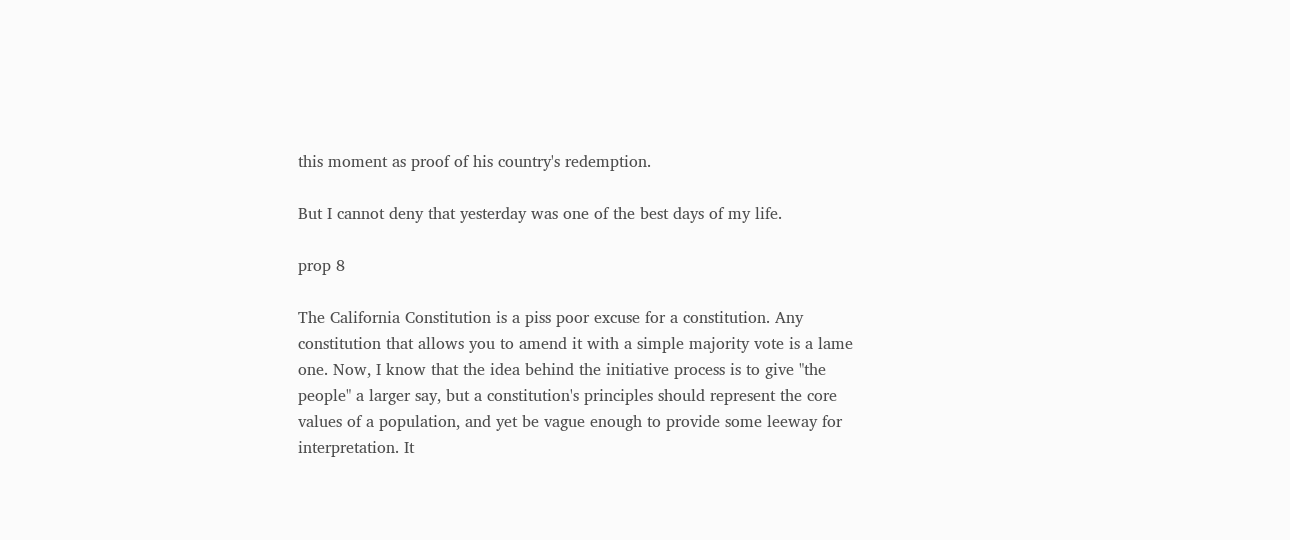this moment as proof of his country's redemption.

But I cannot deny that yesterday was one of the best days of my life.

prop 8

The California Constitution is a piss poor excuse for a constitution. Any constitution that allows you to amend it with a simple majority vote is a lame one. Now, I know that the idea behind the initiative process is to give "the people" a larger say, but a constitution's principles should represent the core values of a population, and yet be vague enough to provide some leeway for interpretation. It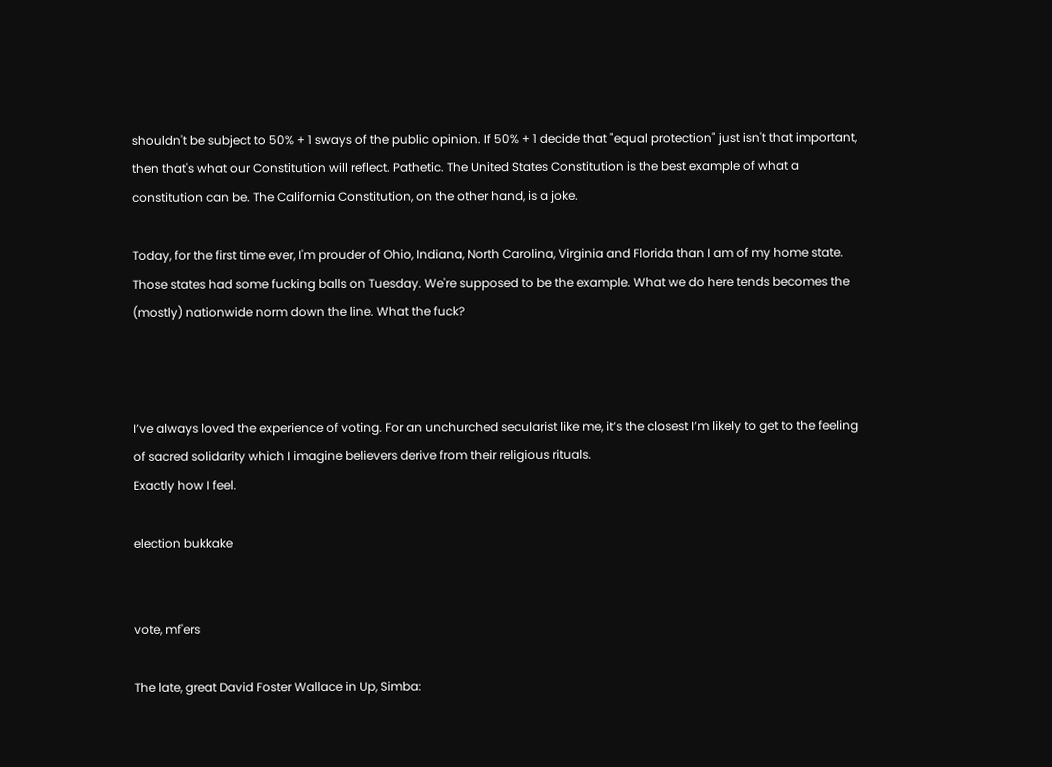shouldn't be subject to 50% + 1 sways of the public opinion. If 50% + 1 decide that "equal protection" just isn't that important, then that's what our Constitution will reflect. Pathetic. The United States Constitution is the best example of what a constitution can be. The California Constitution, on the other hand, is a joke.

Today, for the first time ever, I'm prouder of Ohio, Indiana, North Carolina, Virginia and Florida than I am of my home state. Those states had some fucking balls on Tuesday. We're supposed to be the example. What we do here tends becomes the (mostly) nationwide norm down the line. What the fuck?



I’ve always loved the experience of voting. For an unchurched secularist like me, it’s the closest I’m likely to get to the feeling of sacred solidarity which I imagine believers derive from their religious rituals.
Exactly how I feel.

election bukkake


vote, mf'ers

The late, great David Foster Wallace in Up, Simba: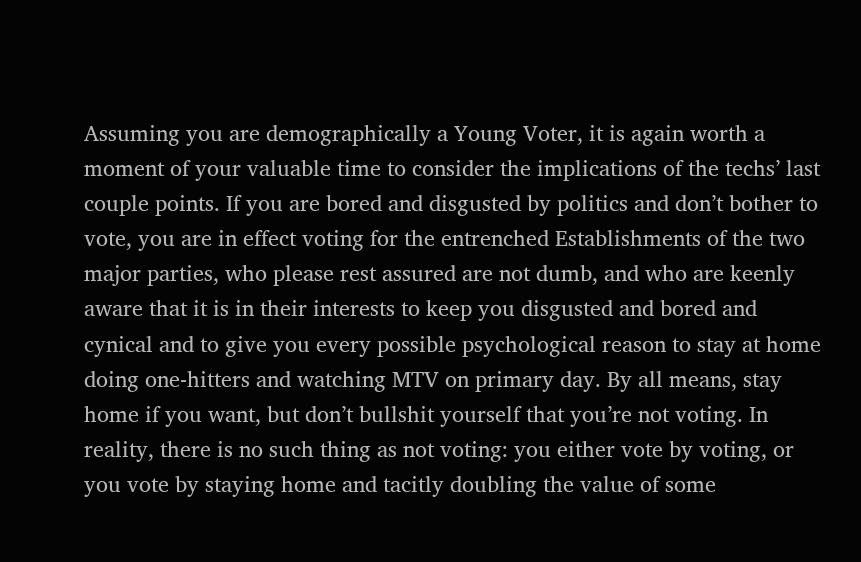Assuming you are demographically a Young Voter, it is again worth a moment of your valuable time to consider the implications of the techs’ last couple points. If you are bored and disgusted by politics and don’t bother to vote, you are in effect voting for the entrenched Establishments of the two major parties, who please rest assured are not dumb, and who are keenly aware that it is in their interests to keep you disgusted and bored and cynical and to give you every possible psychological reason to stay at home doing one-hitters and watching MTV on primary day. By all means, stay home if you want, but don’t bullshit yourself that you’re not voting. In reality, there is no such thing as not voting: you either vote by voting, or you vote by staying home and tacitly doubling the value of some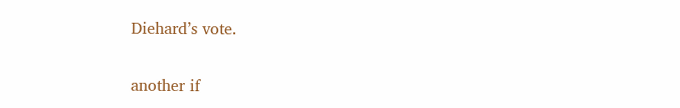Diehard’s vote.

another if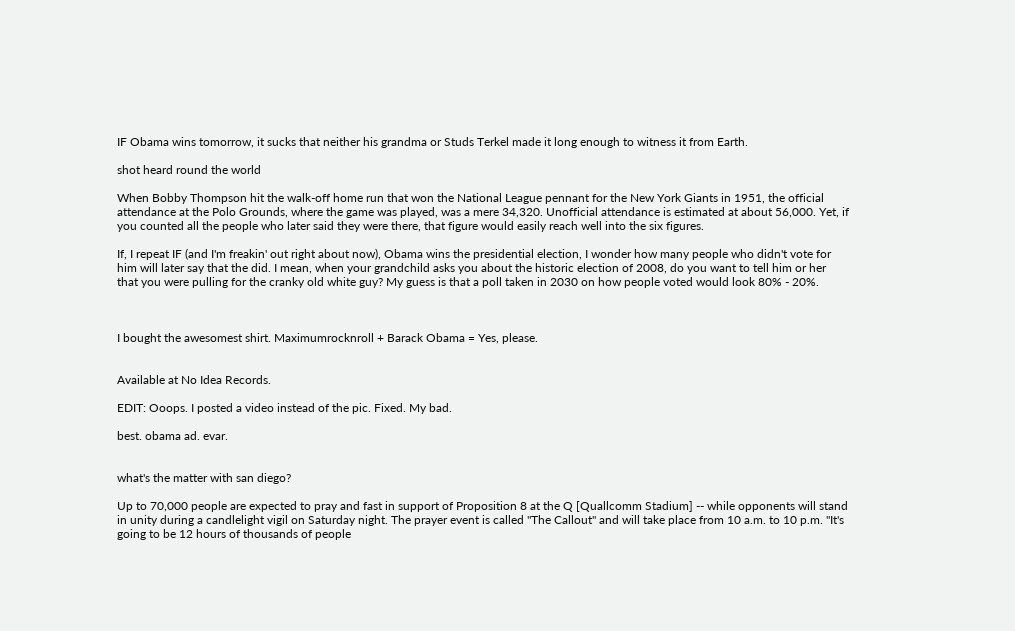IF Obama wins tomorrow, it sucks that neither his grandma or Studs Terkel made it long enough to witness it from Earth.

shot heard round the world

When Bobby Thompson hit the walk-off home run that won the National League pennant for the New York Giants in 1951, the official attendance at the Polo Grounds, where the game was played, was a mere 34,320. Unofficial attendance is estimated at about 56,000. Yet, if you counted all the people who later said they were there, that figure would easily reach well into the six figures.

If, I repeat IF (and I'm freakin' out right about now), Obama wins the presidential election, I wonder how many people who didn't vote for him will later say that the did. I mean, when your grandchild asks you about the historic election of 2008, do you want to tell him or her that you were pulling for the cranky old white guy? My guess is that a poll taken in 2030 on how people voted would look 80% - 20%.



I bought the awesomest shirt. Maximumrocknroll + Barack Obama = Yes, please.


Available at No Idea Records.

EDIT: Ooops. I posted a video instead of the pic. Fixed. My bad.

best. obama ad. evar.


what's the matter with san diego?

Up to 70,000 people are expected to pray and fast in support of Proposition 8 at the Q [Quallcomm Stadium] -- while opponents will stand in unity during a candlelight vigil on Saturday night. The prayer event is called "The Callout" and will take place from 10 a.m. to 10 p.m. "It's going to be 12 hours of thousands of people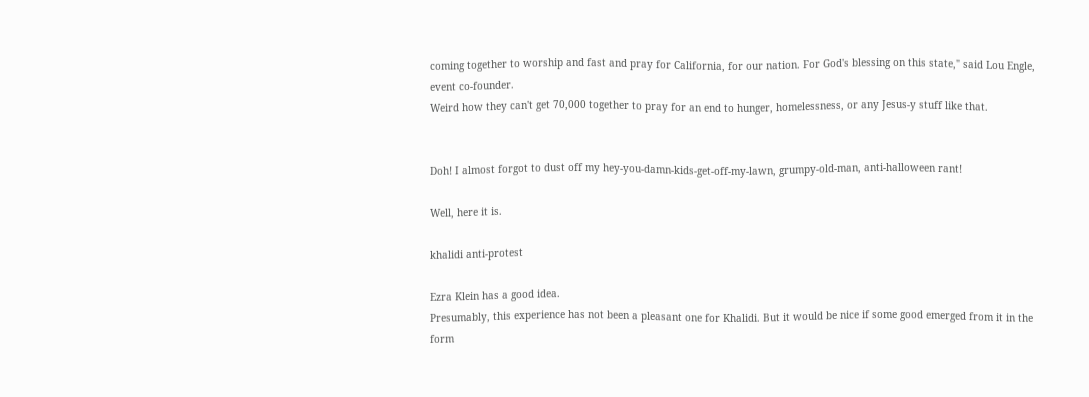coming together to worship and fast and pray for California, for our nation. For God's blessing on this state," said Lou Engle, event co-founder.
Weird how they can't get 70,000 together to pray for an end to hunger, homelessness, or any Jesus-y stuff like that.


Doh! I almost forgot to dust off my hey-you-damn-kids-get-off-my-lawn, grumpy-old-man, anti-halloween rant!

Well, here it is.

khalidi anti-protest

Ezra Klein has a good idea.
Presumably, this experience has not been a pleasant one for Khalidi. But it would be nice if some good emerged from it in the form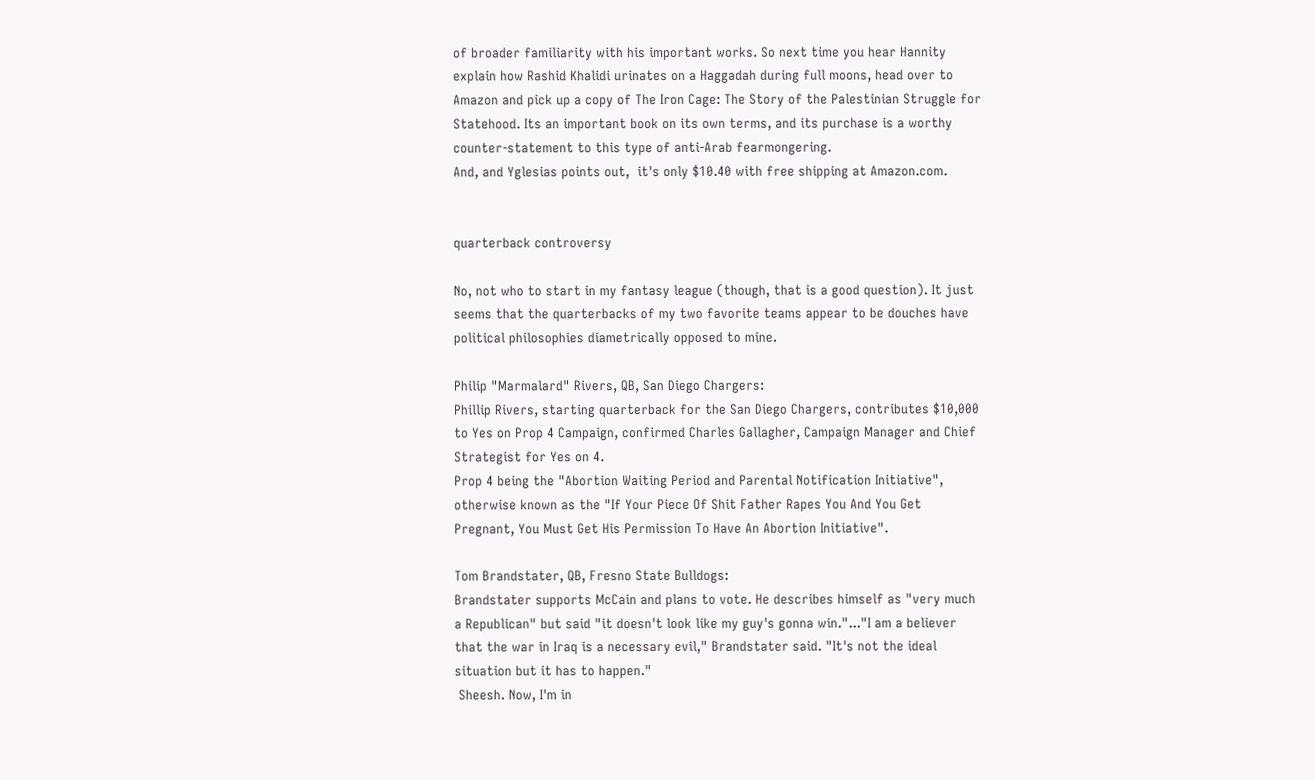of broader familiarity with his important works. So next time you hear Hannity explain how Rashid Khalidi urinates on a Haggadah during full moons, head over to Amazon and pick up a copy of The Iron Cage: The Story of the Palestinian Struggle for Statehood. Its an important book on its own terms, and its purchase is a worthy counter-statement to this type of anti-Arab fearmongering.
And, and Yglesias points out,  it's only $10.40 with free shipping at Amazon.com.


quarterback controversy

No, not who to start in my fantasy league (though, that is a good question). It just seems that the quarterbacks of my two favorite teams appear to be douches have political philosophies diametrically opposed to mine.

Philip "Marmalard" Rivers, QB, San Diego Chargers:
Phillip Rivers, starting quarterback for the San Diego Chargers, contributes $10,000 to Yes on Prop 4 Campaign, confirmed Charles Gallagher, Campaign Manager and Chief Strategist for Yes on 4.
Prop 4 being the "Abortion Waiting Period and Parental Notification Initiative", otherwise known as the "If Your Piece Of Shit Father Rapes You And You Get Pregnant, You Must Get His Permission To Have An Abortion Initiative".

Tom Brandstater, QB, Fresno State Bulldogs:
Brandstater supports McCain and plans to vote. He describes himself as "very much a Republican" but said "it doesn't look like my guy's gonna win."..."I am a believer that the war in Iraq is a necessary evil," Brandstater said. "It's not the ideal situation but it has to happen."
 Sheesh. Now, I'm in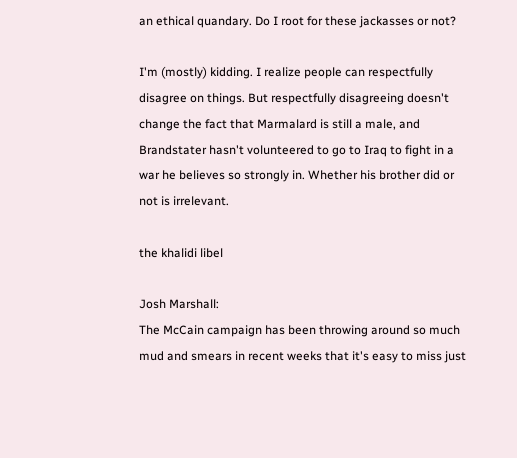an ethical quandary. Do I root for these jackasses or not?

I'm (mostly) kidding. I realize people can respectfully disagree on things. But respectfully disagreeing doesn't change the fact that Marmalard is still a male, and Brandstater hasn't volunteered to go to Iraq to fight in a war he believes so strongly in. Whether his brother did or not is irrelevant.

the khalidi libel

Josh Marshall:
The McCain campaign has been throwing around so much mud and smears in recent weeks that it's easy to miss just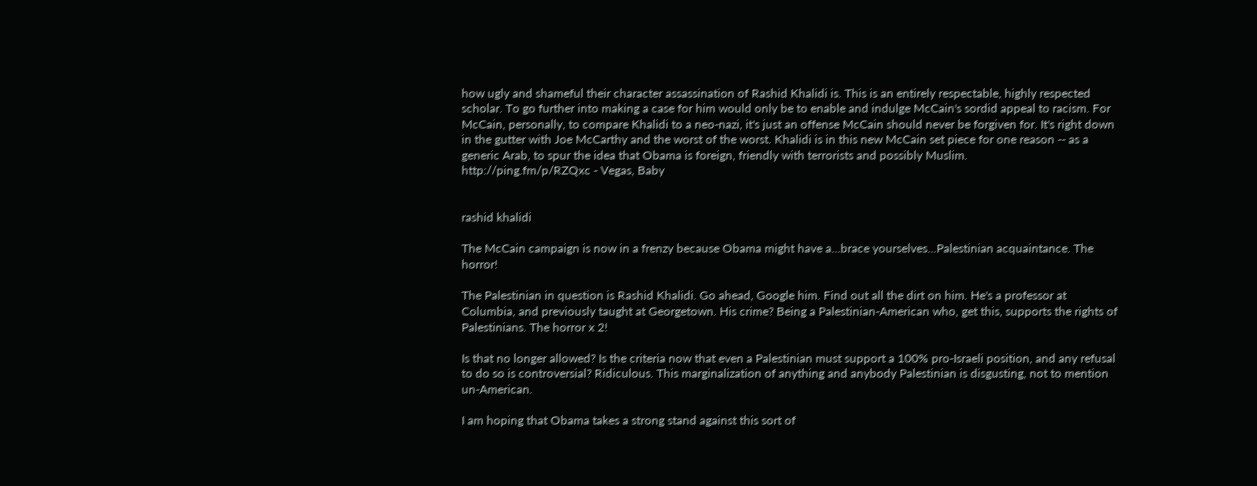how ugly and shameful their character assassination of Rashid Khalidi is. This is an entirely respectable, highly respected scholar. To go further into making a case for him would only be to enable and indulge McCain's sordid appeal to racism. For McCain, personally, to compare Khalidi to a neo-nazi, it's just an offense McCain should never be forgiven for. It's right down in the gutter with Joe McCarthy and the worst of the worst. Khalidi is in this new McCain set piece for one reason -- as a generic Arab, to spur the idea that Obama is foreign, friendly with terrorists and possibly Muslim.
http://ping.fm/p/RZQxc - Vegas, Baby


rashid khalidi

The McCain campaign is now in a frenzy because Obama might have a...brace yourselves...Palestinian acquaintance. The horror!

The Palestinian in question is Rashid Khalidi. Go ahead, Google him. Find out all the dirt on him. He's a professor at Columbia, and previously taught at Georgetown. His crime? Being a Palestinian-American who, get this, supports the rights of Palestinians. The horror x 2!

Is that no longer allowed? Is the criteria now that even a Palestinian must support a 100% pro-Israeli position, and any refusal to do so is controversial? Ridiculous. This marginalization of anything and anybody Palestinian is disgusting, not to mention un-American.

I am hoping that Obama takes a strong stand against this sort of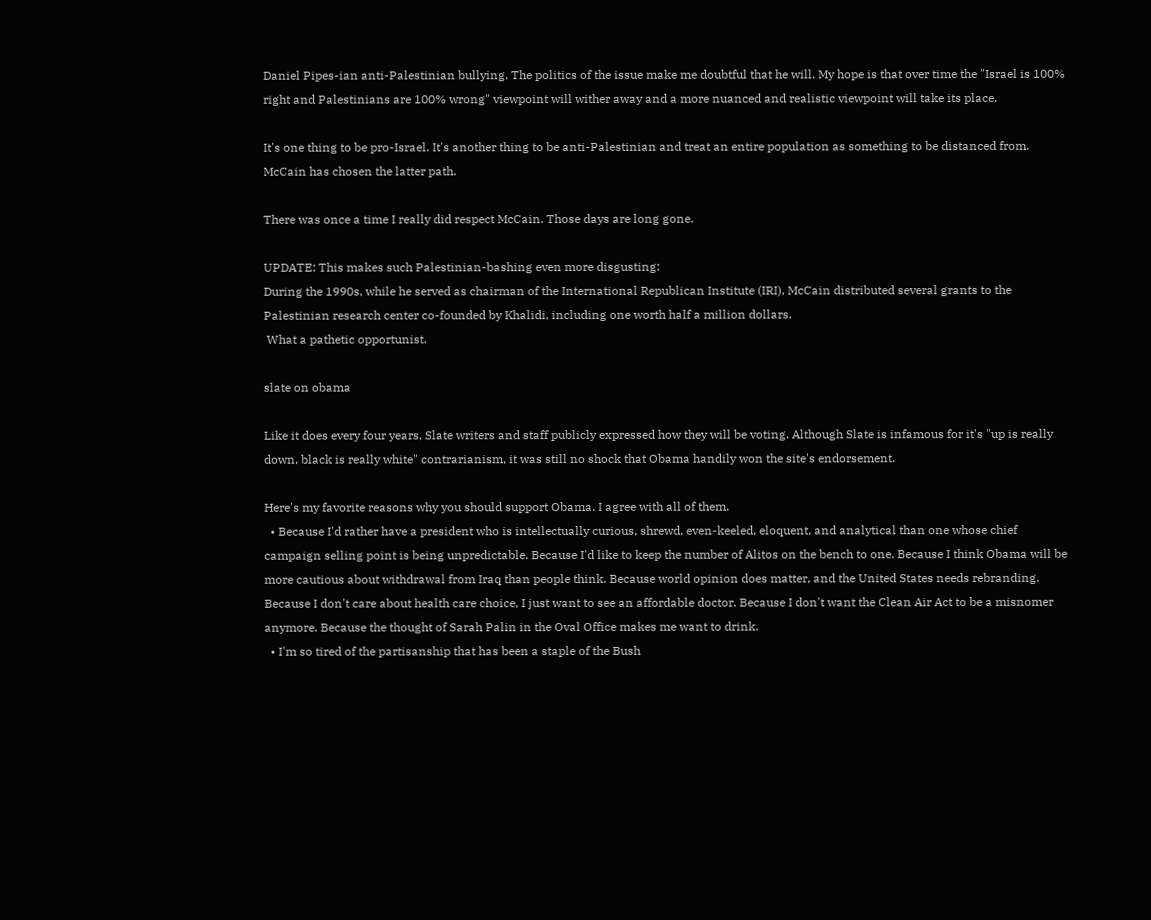Daniel Pipes-ian anti-Palestinian bullying. The politics of the issue make me doubtful that he will. My hope is that over time the "Israel is 100% right and Palestinians are 100% wrong" viewpoint will wither away and a more nuanced and realistic viewpoint will take its place.

It's one thing to be pro-Israel. It's another thing to be anti-Palestinian and treat an entire population as something to be distanced from. McCain has chosen the latter path.

There was once a time I really did respect McCain. Those days are long gone.

UPDATE: This makes such Palestinian-bashing even more disgusting:
During the 1990s, while he served as chairman of the International Republican Institute (IRI), McCain distributed several grants to the Palestinian research center co-founded by Khalidi, including one worth half a million dollars.
 What a pathetic opportunist.

slate on obama

Like it does every four years, Slate writers and staff publicly expressed how they will be voting. Although Slate is infamous for it's "up is really down, black is really white" contrarianism, it was still no shock that Obama handily won the site's endorsement.

Here's my favorite reasons why you should support Obama. I agree with all of them.
  • Because I'd rather have a president who is intellectually curious, shrewd, even-keeled, eloquent, and analytical than one whose chief campaign selling point is being unpredictable. Because I'd like to keep the number of Alitos on the bench to one. Because I think Obama will be more cautious about withdrawal from Iraq than people think. Because world opinion does matter, and the United States needs rebranding. Because I don't care about health care choice, I just want to see an affordable doctor. Because I don't want the Clean Air Act to be a misnomer anymore. Because the thought of Sarah Palin in the Oval Office makes me want to drink.
  • I'm so tired of the partisanship that has been a staple of the Bush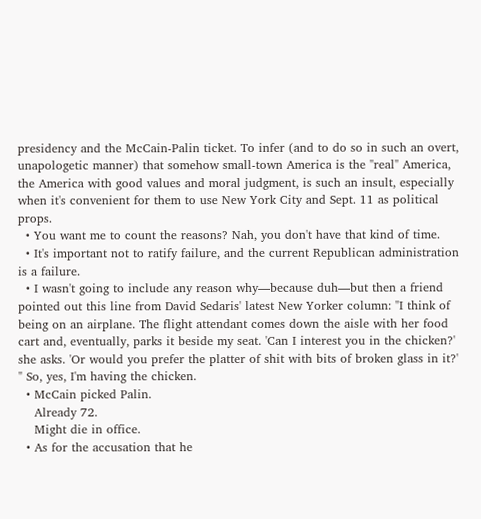presidency and the McCain-Palin ticket. To infer (and to do so in such an overt, unapologetic manner) that somehow small-town America is the "real" America, the America with good values and moral judgment, is such an insult, especially when it's convenient for them to use New York City and Sept. 11 as political props.
  • You want me to count the reasons? Nah, you don't have that kind of time.
  • It's important not to ratify failure, and the current Republican administration is a failure.
  • I wasn't going to include any reason why—because duh—but then a friend pointed out this line from David Sedaris' latest New Yorker column: "I think of being on an airplane. The flight attendant comes down the aisle with her food cart and, eventually, parks it beside my seat. 'Can I interest you in the chicken?' she asks. 'Or would you prefer the platter of shit with bits of broken glass in it?' " So, yes, I'm having the chicken.
  • McCain picked Palin.
    Already 72.
    Might die in office.
  • As for the accusation that he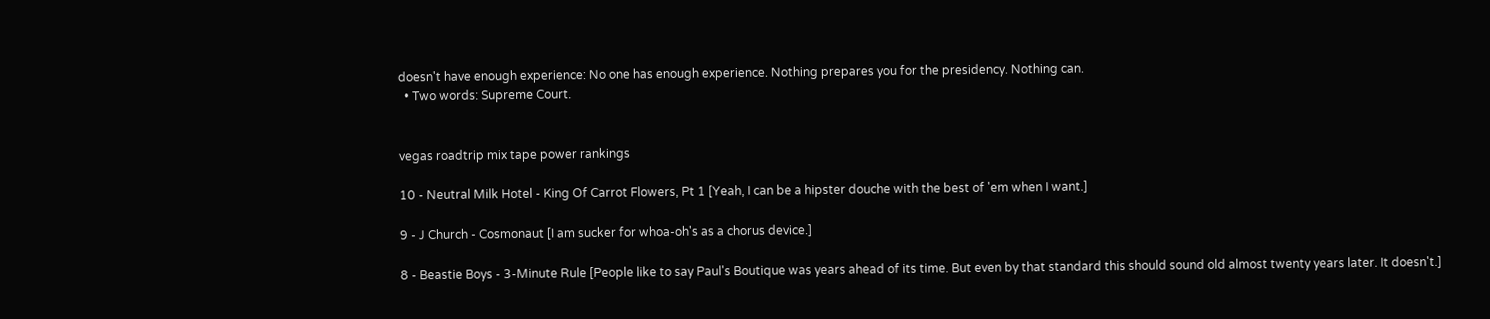doesn't have enough experience: No one has enough experience. Nothing prepares you for the presidency. Nothing can.
  • Two words: Supreme Court.


vegas roadtrip mix tape power rankings

10 - Neutral Milk Hotel - King Of Carrot Flowers, Pt 1 [Yeah, I can be a hipster douche with the best of 'em when I want.]

9 - J Church - Cosmonaut [I am sucker for whoa-oh's as a chorus device.]

8 - Beastie Boys - 3-Minute Rule [People like to say Paul's Boutique was years ahead of its time. But even by that standard this should sound old almost twenty years later. It doesn't.]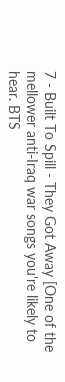7 - Built To Spill - They Got Away [One of the mellower anti-Iraq war songs you're likely to hear. BTS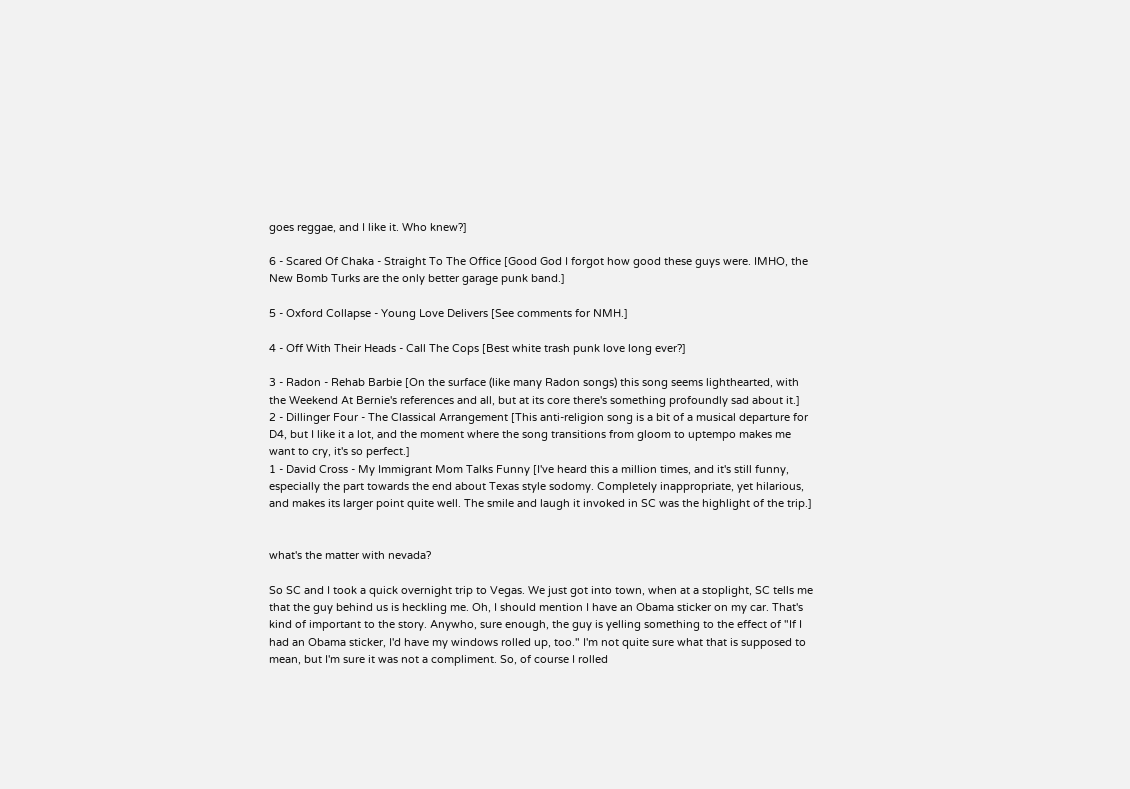goes reggae, and I like it. Who knew?]

6 - Scared Of Chaka - Straight To The Office [Good God I forgot how good these guys were. IMHO, the New Bomb Turks are the only better garage punk band.]

5 - Oxford Collapse - Young Love Delivers [See comments for NMH.]

4 - Off With Their Heads - Call The Cops [Best white trash punk love long ever?]

3 - Radon - Rehab Barbie [On the surface (like many Radon songs) this song seems lighthearted, with the Weekend At Bernie's references and all, but at its core there's something profoundly sad about it.]
2 - Dillinger Four - The Classical Arrangement [This anti-religion song is a bit of a musical departure for D4, but I like it a lot, and the moment where the song transitions from gloom to uptempo makes me want to cry, it's so perfect.]
1 - David Cross - My Immigrant Mom Talks Funny [I've heard this a million times, and it's still funny, especially the part towards the end about Texas style sodomy. Completely inappropriate, yet hilarious, and makes its larger point quite well. The smile and laugh it invoked in SC was the highlight of the trip.]


what's the matter with nevada?

So SC and I took a quick overnight trip to Vegas. We just got into town, when at a stoplight, SC tells me that the guy behind us is heckling me. Oh, I should mention I have an Obama sticker on my car. That's kind of important to the story. Anywho, sure enough, the guy is yelling something to the effect of "If I had an Obama sticker, I'd have my windows rolled up, too." I'm not quite sure what that is supposed to mean, but I'm sure it was not a compliment. So, of course I rolled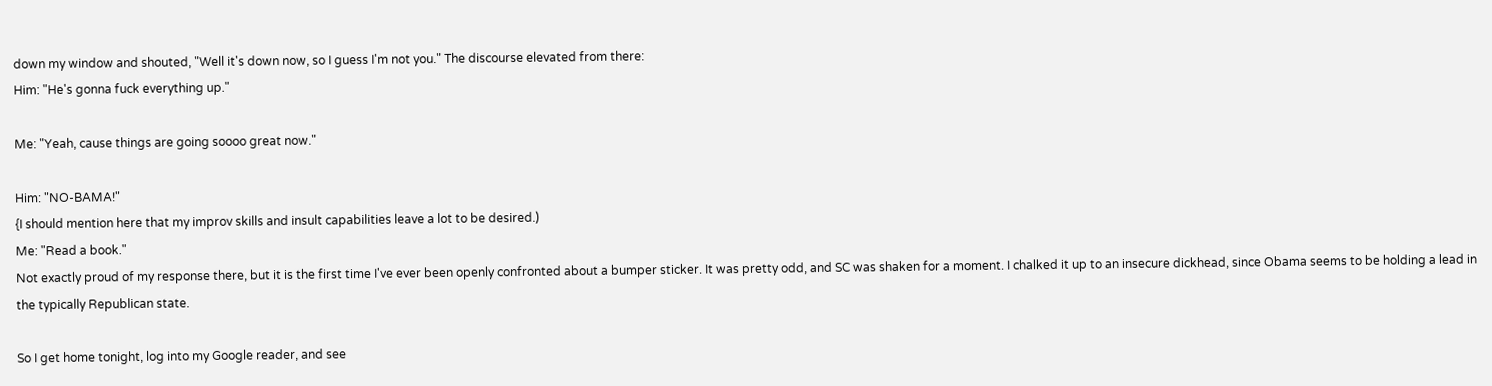down my window and shouted, "Well it's down now, so I guess I'm not you." The discourse elevated from there:
Him: "He's gonna fuck everything up."

Me: "Yeah, cause things are going soooo great now."

Him: "NO-BAMA!"
{I should mention here that my improv skills and insult capabilities leave a lot to be desired.)
Me: "Read a book."
Not exactly proud of my response there, but it is the first time I've ever been openly confronted about a bumper sticker. It was pretty odd, and SC was shaken for a moment. I chalked it up to an insecure dickhead, since Obama seems to be holding a lead in the typically Republican state.

So I get home tonight, log into my Google reader, and see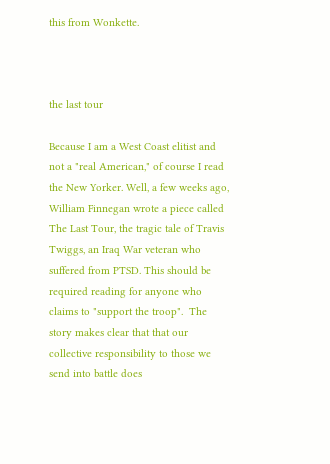this from Wonkette.



the last tour

Because I am a West Coast elitist and not a "real American," of course I read the New Yorker. Well, a few weeks ago, William Finnegan wrote a piece called The Last Tour, the tragic tale of Travis Twiggs, an Iraq War veteran who suffered from PTSD. This should be required reading for anyone who claims to "support the troop".  The story makes clear that that our collective responsibility to those we send into battle does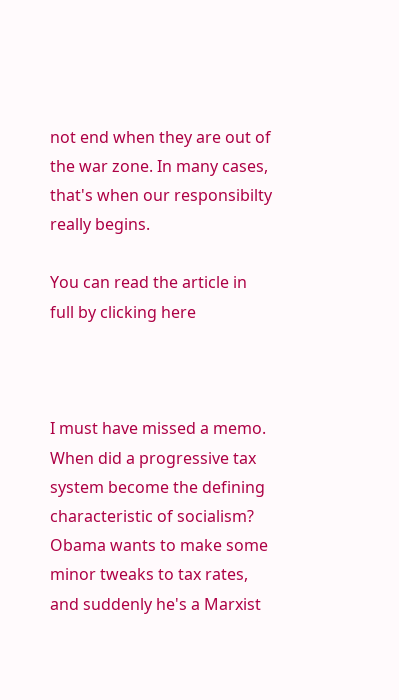not end when they are out of the war zone. In many cases, that's when our responsibilty really begins.

You can read the article in full by clicking here



I must have missed a memo. When did a progressive tax system become the defining characteristic of socialism? Obama wants to make some minor tweaks to tax rates, and suddenly he's a Marxist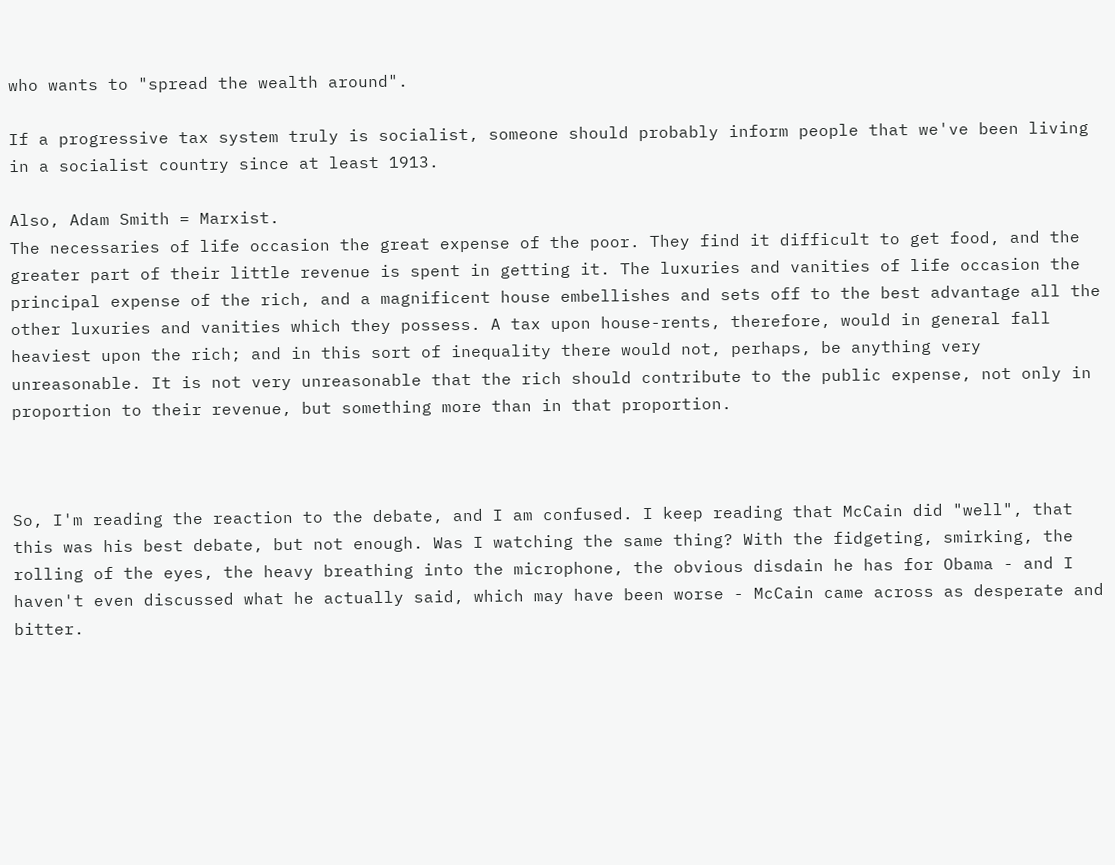who wants to "spread the wealth around".

If a progressive tax system truly is socialist, someone should probably inform people that we've been living in a socialist country since at least 1913.

Also, Adam Smith = Marxist.
The necessaries of life occasion the great expense of the poor. They find it difficult to get food, and the greater part of their little revenue is spent in getting it. The luxuries and vanities of life occasion the principal expense of the rich, and a magnificent house embellishes and sets off to the best advantage all the other luxuries and vanities which they possess. A tax upon house-rents, therefore, would in general fall heaviest upon the rich; and in this sort of inequality there would not, perhaps, be anything very unreasonable. It is not very unreasonable that the rich should contribute to the public expense, not only in proportion to their revenue, but something more than in that proportion.



So, I'm reading the reaction to the debate, and I am confused. I keep reading that McCain did "well", that this was his best debate, but not enough. Was I watching the same thing? With the fidgeting, smirking, the rolling of the eyes, the heavy breathing into the microphone, the obvious disdain he has for Obama - and I haven't even discussed what he actually said, which may have been worse - McCain came across as desperate and bitter.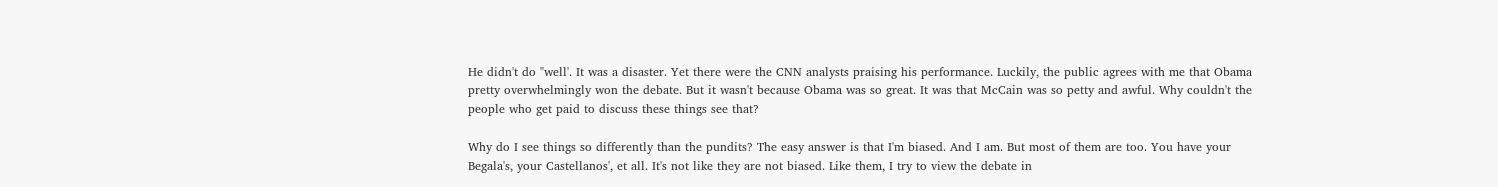He didn't do "well'. It was a disaster. Yet there were the CNN analysts praising his performance. Luckily, the public agrees with me that Obama pretty overwhelmingly won the debate. But it wasn't because Obama was so great. It was that McCain was so petty and awful. Why couldn't the people who get paid to discuss these things see that?

Why do I see things so differently than the pundits? The easy answer is that I'm biased. And I am. But most of them are too. You have your Begala's, your Castellanos', et all. It's not like they are not biased. Like them, I try to view the debate in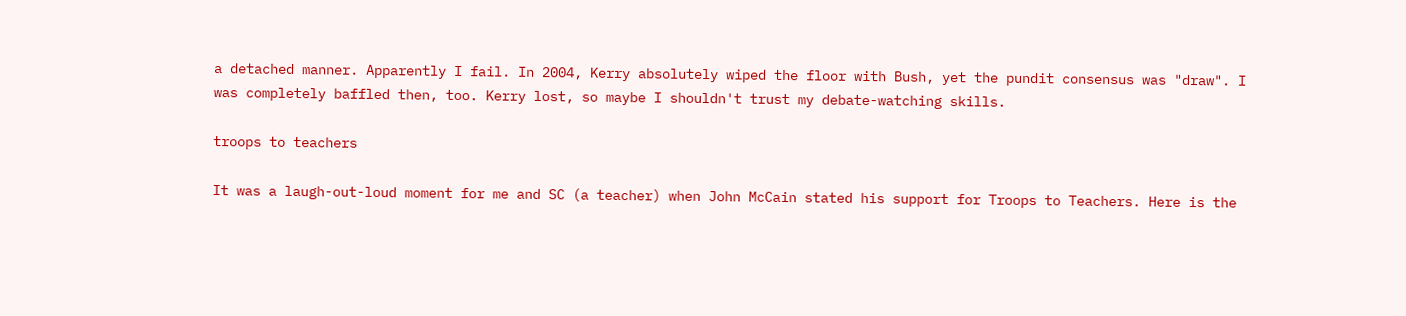a detached manner. Apparently I fail. In 2004, Kerry absolutely wiped the floor with Bush, yet the pundit consensus was "draw". I was completely baffled then, too. Kerry lost, so maybe I shouldn't trust my debate-watching skills.

troops to teachers

It was a laugh-out-loud moment for me and SC (a teacher) when John McCain stated his support for Troops to Teachers. Here is the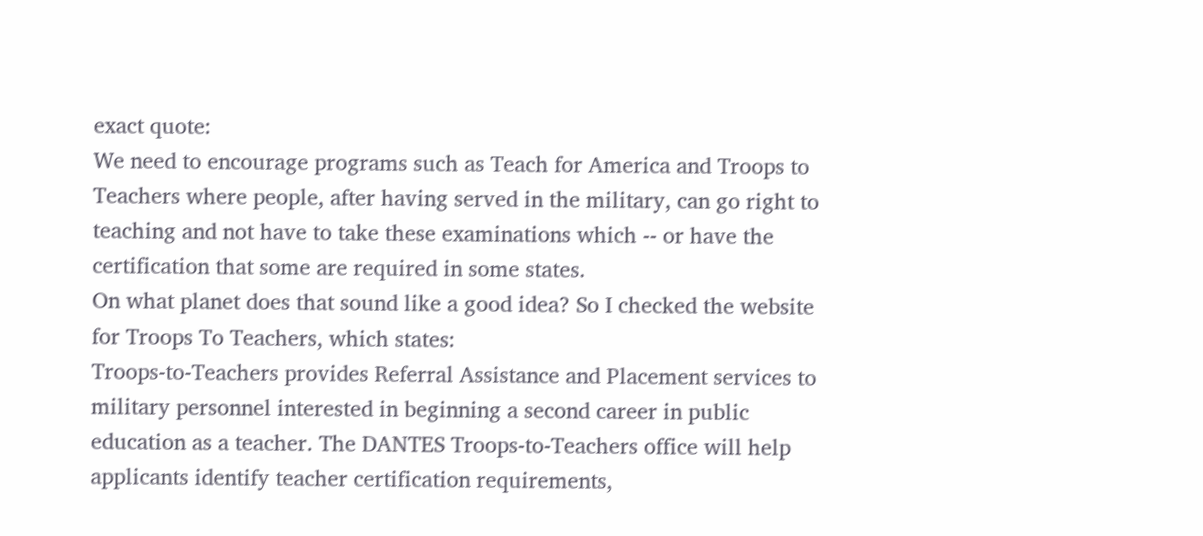exact quote:
We need to encourage programs such as Teach for America and Troops to Teachers where people, after having served in the military, can go right to teaching and not have to take these examinations which -- or have the certification that some are required in some states.
On what planet does that sound like a good idea? So I checked the website for Troops To Teachers, which states:
Troops-to-Teachers provides Referral Assistance and Placement services to military personnel interested in beginning a second career in public education as a teacher. The DANTES Troops-to-Teachers office will help applicants identify teacher certification requirements,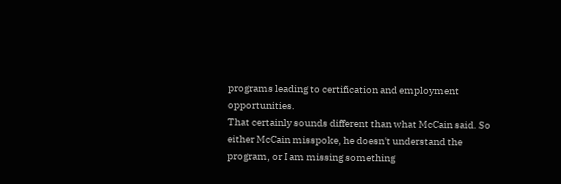programs leading to certification and employment opportunities.
That certainly sounds different than what McCain said. So either McCain misspoke, he doesn't understand the program, or I am missing something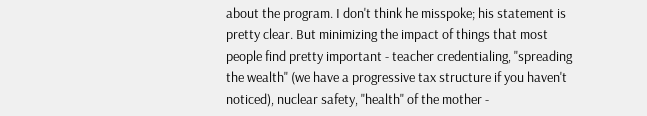about the program. I don't think he misspoke; his statement is pretty clear. But minimizing the impact of things that most people find pretty important - teacher credentialing, "spreading the wealth" (we have a progressive tax structure if you haven't noticed), nuclear safety, "health" of the mother -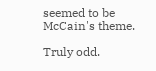seemed to be McCain's theme.

Truly odd.